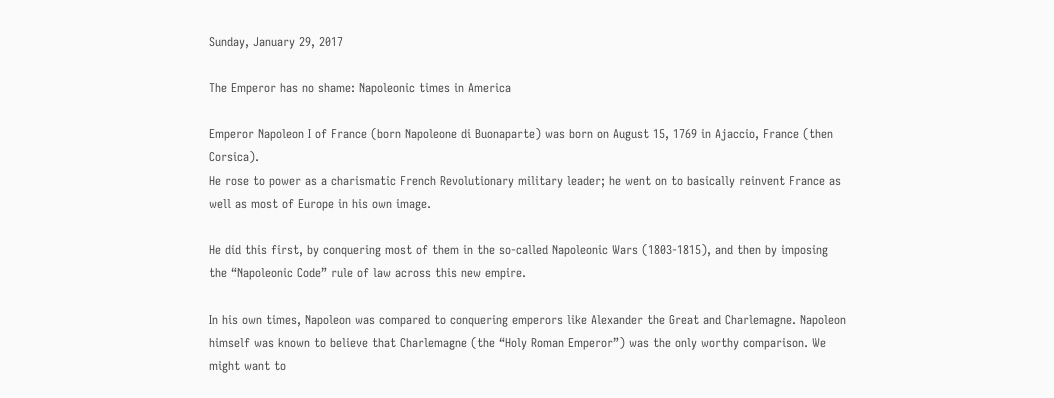Sunday, January 29, 2017

The Emperor has no shame: Napoleonic times in America

Emperor Napoleon I of France (born Napoleone di Buonaparte) was born on August 15, 1769 in Ajaccio, France (then Corsica).
He rose to power as a charismatic French Revolutionary military leader; he went on to basically reinvent France as well as most of Europe in his own image.

He did this first, by conquering most of them in the so-called Napoleonic Wars (1803-1815), and then by imposing the “Napoleonic Code” rule of law across this new empire.

In his own times, Napoleon was compared to conquering emperors like Alexander the Great and Charlemagne. Napoleon himself was known to believe that Charlemagne (the “Holy Roman Emperor”) was the only worthy comparison. We might want to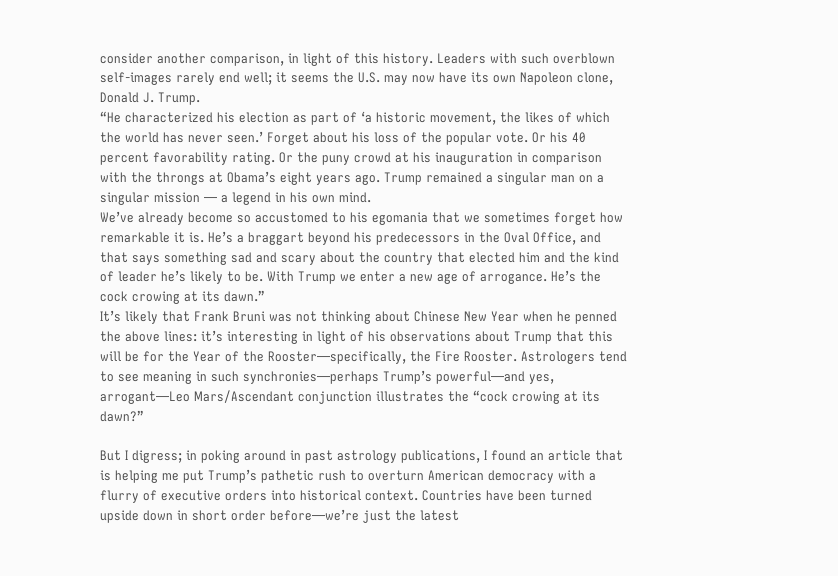consider another comparison, in light of this history. Leaders with such overblown self-images rarely end well; it seems the U.S. may now have its own Napoleon clone, Donald J. Trump.
“He characterized his election as part of ‘a historic movement, the likes of which the world has never seen.’ Forget about his loss of the popular vote. Or his 40 percent favorability rating. Or the puny crowd at his inauguration in comparison with the throngs at Obama’s eight years ago. Trump remained a singular man on a singular mission — a legend in his own mind.
We’ve already become so accustomed to his egomania that we sometimes forget how remarkable it is. He’s a braggart beyond his predecessors in the Oval Office, and that says something sad and scary about the country that elected him and the kind of leader he’s likely to be. With Trump we enter a new age of arrogance. He’s the cock crowing at its dawn.”
It’s likely that Frank Bruni was not thinking about Chinese New Year when he penned the above lines: it’s interesting in light of his observations about Trump that this will be for the Year of the Rooster—specifically, the Fire Rooster. Astrologers tend to see meaning in such synchronies—perhaps Trump’s powerful—and yes, arrogant—Leo Mars/Ascendant conjunction illustrates the “cock crowing at its dawn?”

But I digress; in poking around in past astrology publications, I found an article that is helping me put Trump’s pathetic rush to overturn American democracy with a flurry of executive orders into historical context. Countries have been turned upside down in short order before—we’re just the latest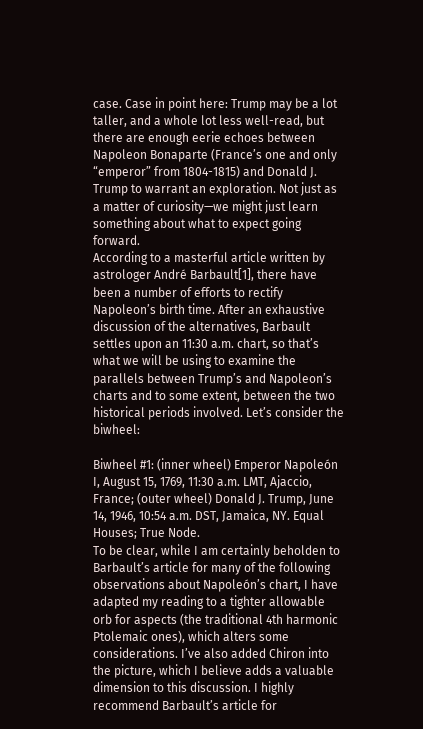case. Case in point here: Trump may be a lot taller, and a whole lot less well-read, but there are enough eerie echoes between Napoleon Bonaparte (France’s one and only “emperor” from 1804-1815) and Donald J. Trump to warrant an exploration. Not just as a matter of curiosity—we might just learn something about what to expect going forward.
According to a masterful article written by astrologer André Barbault[1], there have been a number of efforts to rectify Napoleon’s birth time. After an exhaustive discussion of the alternatives, Barbault settles upon an 11:30 a.m. chart, so that’s what we will be using to examine the parallels between Trump’s and Napoleon’s charts and to some extent, between the two historical periods involved. Let’s consider the biwheel:

Biwheel #1: (inner wheel) Emperor Napoleón I, August 15, 1769, 11:30 a.m. LMT, Ajaccio, France; (outer wheel) Donald J. Trump, June 14, 1946, 10:54 a.m. DST, Jamaica, NY. Equal Houses; True Node.
To be clear, while I am certainly beholden to Barbault’s article for many of the following observations about Napoleón’s chart, I have adapted my reading to a tighter allowable orb for aspects (the traditional 4th harmonic Ptolemaic ones), which alters some considerations. I’ve also added Chiron into the picture, which I believe adds a valuable dimension to this discussion. I highly recommend Barbault’s article for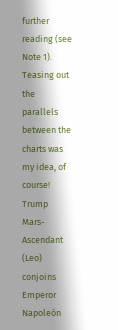further reading (see Note 1). Teasing out the parallels between the charts was my idea, of course!
Trump Mars-Ascendant (Leo) conjoins Emperor Napoleón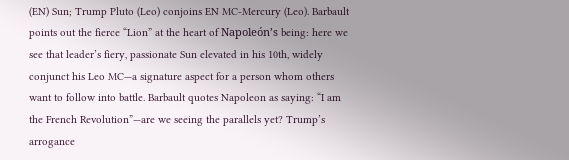(EN) Sun; Trump Pluto (Leo) conjoins EN MC-Mercury (Leo). Barbault points out the fierce “Lion” at the heart of Napoleón’s being: here we see that leader’s fiery, passionate Sun elevated in his 10th, widely conjunct his Leo MC—a signature aspect for a person whom others want to follow into battle. Barbault quotes Napoleon as saying: “I am the French Revolution”—are we seeing the parallels yet? Trump’s arrogance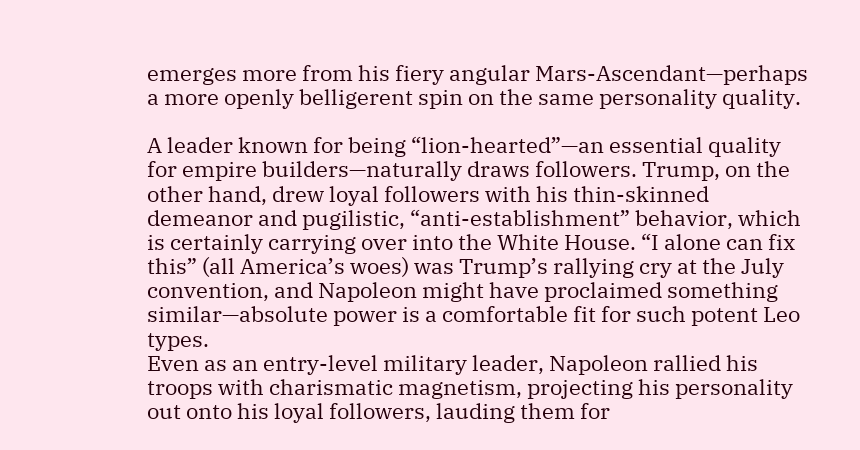emerges more from his fiery angular Mars-Ascendant—perhaps a more openly belligerent spin on the same personality quality.

A leader known for being “lion-hearted”—an essential quality for empire builders—naturally draws followers. Trump, on the other hand, drew loyal followers with his thin-skinned demeanor and pugilistic, “anti-establishment” behavior, which is certainly carrying over into the White House. “I alone can fix this” (all America’s woes) was Trump’s rallying cry at the July convention, and Napoleon might have proclaimed something similar—absolute power is a comfortable fit for such potent Leo types.
Even as an entry-level military leader, Napoleon rallied his troops with charismatic magnetism, projecting his personality out onto his loyal followers, lauding them for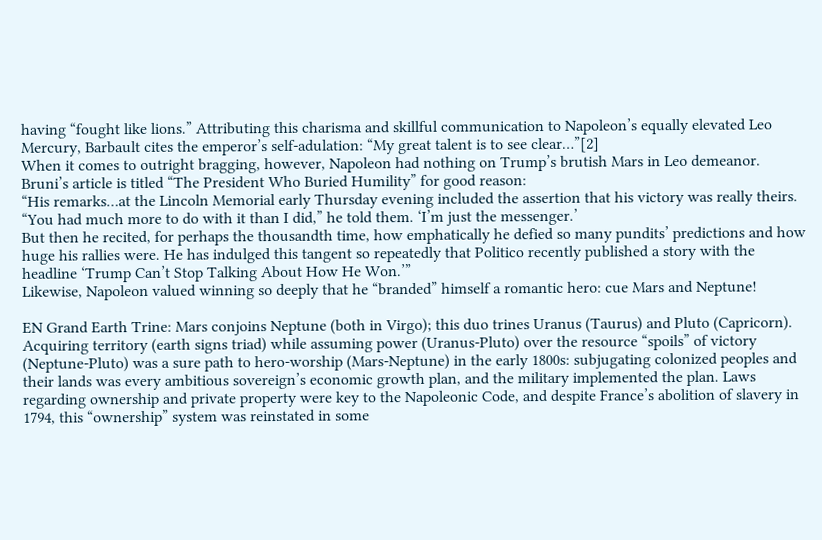having “fought like lions.” Attributing this charisma and skillful communication to Napoleon’s equally elevated Leo Mercury, Barbault cites the emperor’s self-adulation: “My great talent is to see clear…”[2]
When it comes to outright bragging, however, Napoleon had nothing on Trump’s brutish Mars in Leo demeanor. Bruni’s article is titled “The President Who Buried Humility” for good reason:
“His remarks…at the Lincoln Memorial early Thursday evening included the assertion that his victory was really theirs. “You had much more to do with it than I did,” he told them. ‘I’m just the messenger.’
But then he recited, for perhaps the thousandth time, how emphatically he defied so many pundits’ predictions and how huge his rallies were. He has indulged this tangent so repeatedly that Politico recently published a story with the headline ‘Trump Can’t Stop Talking About How He Won.’”
Likewise, Napoleon valued winning so deeply that he “branded” himself a romantic hero: cue Mars and Neptune!

EN Grand Earth Trine: Mars conjoins Neptune (both in Virgo); this duo trines Uranus (Taurus) and Pluto (Capricorn). Acquiring territory (earth signs triad) while assuming power (Uranus-Pluto) over the resource “spoils” of victory (Neptune-Pluto) was a sure path to hero-worship (Mars-Neptune) in the early 1800s: subjugating colonized peoples and their lands was every ambitious sovereign’s economic growth plan, and the military implemented the plan. Laws regarding ownership and private property were key to the Napoleonic Code, and despite France’s abolition of slavery in 1794, this “ownership” system was reinstated in some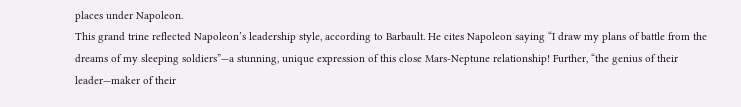places under Napoleon.
This grand trine reflected Napoleon’s leadership style, according to Barbault. He cites Napoleon saying “I draw my plans of battle from the dreams of my sleeping soldiers”—a stunning, unique expression of this close Mars-Neptune relationship! Further, “the genius of their leader—maker of their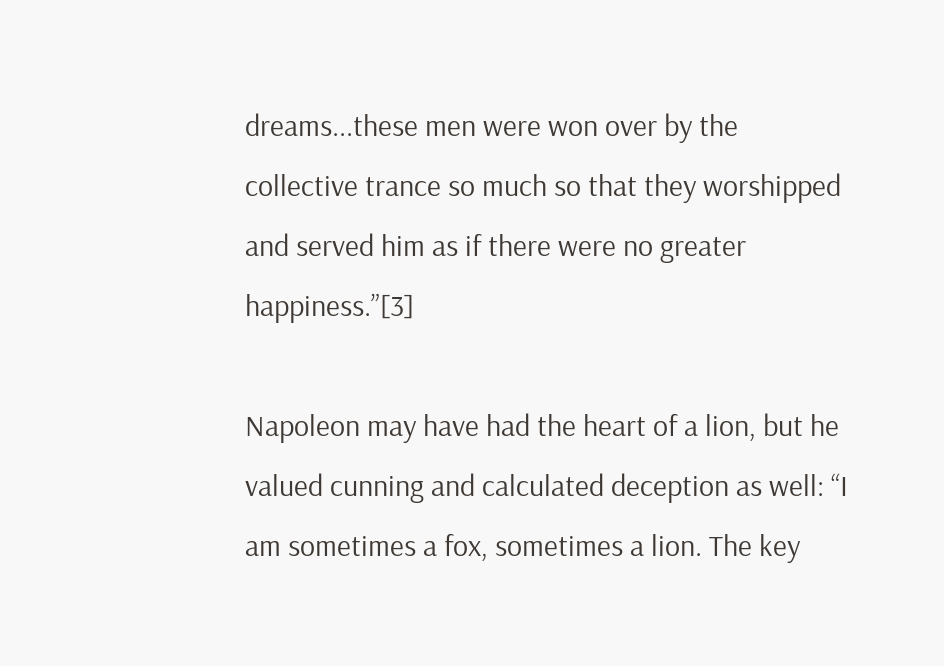dreams...these men were won over by the collective trance so much so that they worshipped and served him as if there were no greater happiness.”[3]

Napoleon may have had the heart of a lion, but he valued cunning and calculated deception as well: “I am sometimes a fox, sometimes a lion. The key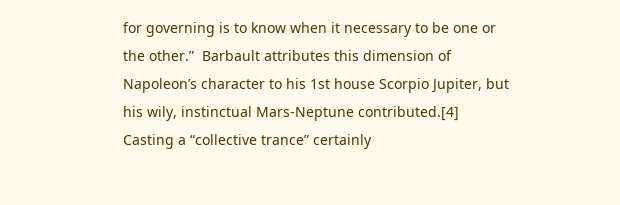for governing is to know when it necessary to be one or the other.”  Barbault attributes this dimension of Napoleon’s character to his 1st house Scorpio Jupiter, but his wily, instinctual Mars-Neptune contributed.[4]
Casting a “collective trance” certainly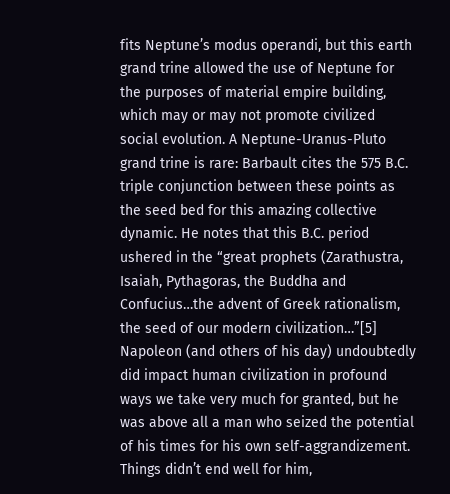fits Neptune’s modus operandi, but this earth grand trine allowed the use of Neptune for the purposes of material empire building, which may or may not promote civilized social evolution. A Neptune-Uranus-Pluto grand trine is rare: Barbault cites the 575 B.C. triple conjunction between these points as the seed bed for this amazing collective dynamic. He notes that this B.C. period ushered in the “great prophets (Zarathustra, Isaiah, Pythagoras, the Buddha and Confucius…the advent of Greek rationalism, the seed of our modern civilization…”[5]
Napoleon (and others of his day) undoubtedly did impact human civilization in profound ways we take very much for granted, but he was above all a man who seized the potential of his times for his own self-aggrandizement. Things didn’t end well for him,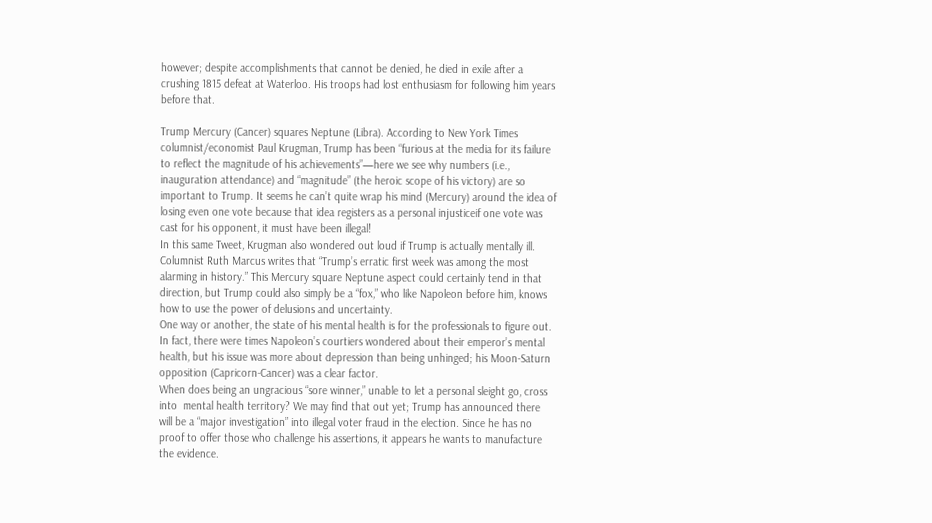however; despite accomplishments that cannot be denied, he died in exile after a crushing 1815 defeat at Waterloo. His troops had lost enthusiasm for following him years before that.

Trump Mercury (Cancer) squares Neptune (Libra). According to New York Times columnist/economist Paul Krugman, Trump has been “furious at the media for its failure to reflect the magnitude of his achievements”—here we see why numbers (i.e., inauguration attendance) and “magnitude” (the heroic scope of his victory) are so important to Trump. It seems he can’t quite wrap his mind (Mercury) around the idea of losing even one vote because that idea registers as a personal injusticeif one vote was cast for his opponent, it must have been illegal!
In this same Tweet, Krugman also wondered out loud if Trump is actually mentally ill. Columnist Ruth Marcus writes that “Trump’s erratic first week was among the most alarming in history.” This Mercury square Neptune aspect could certainly tend in that direction, but Trump could also simply be a “fox,” who like Napoleon before him, knows how to use the power of delusions and uncertainty.
One way or another, the state of his mental health is for the professionals to figure out. In fact, there were times Napoleon’s courtiers wondered about their emperor’s mental health, but his issue was more about depression than being unhinged; his Moon-Saturn opposition (Capricorn-Cancer) was a clear factor.
When does being an ungracious “sore winner,” unable to let a personal sleight go, cross into  mental health territory? We may find that out yet; Trump has announced there will be a “major investigation” into illegal voter fraud in the election. Since he has no proof to offer those who challenge his assertions, it appears he wants to manufacture the evidence.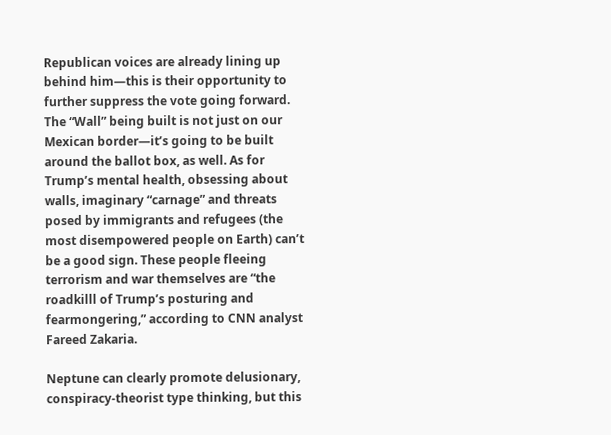Republican voices are already lining up behind him—this is their opportunity to further suppress the vote going forward.
The “Wall” being built is not just on our Mexican border—it’s going to be built around the ballot box, as well. As for Trump’s mental health, obsessing about walls, imaginary “carnage” and threats posed by immigrants and refugees (the most disempowered people on Earth) can’t be a good sign. These people fleeing terrorism and war themselves are “the roadkilll of Trump’s posturing and fearmongering,” according to CNN analyst Fareed Zakaria.

Neptune can clearly promote delusionary, conspiracy-theorist type thinking, but this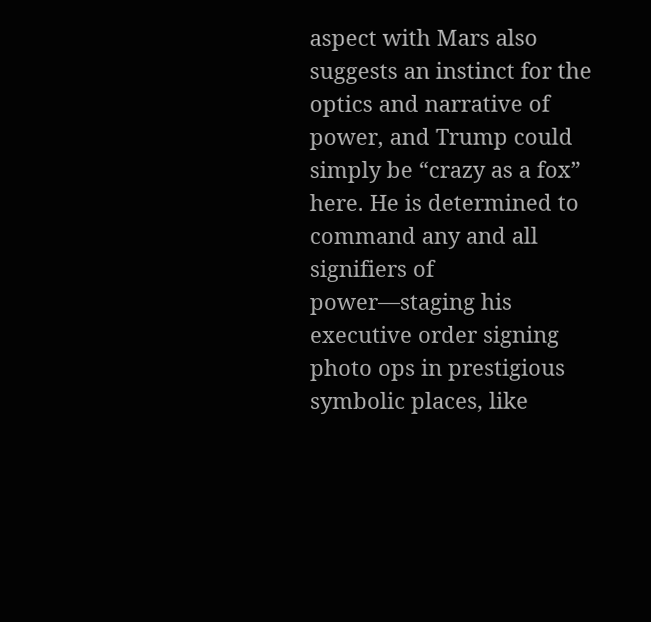aspect with Mars also suggests an instinct for the optics and narrative of power, and Trump could simply be “crazy as a fox” here. He is determined to command any and all signifiers of power—staging his executive order signing photo ops in prestigious symbolic places, like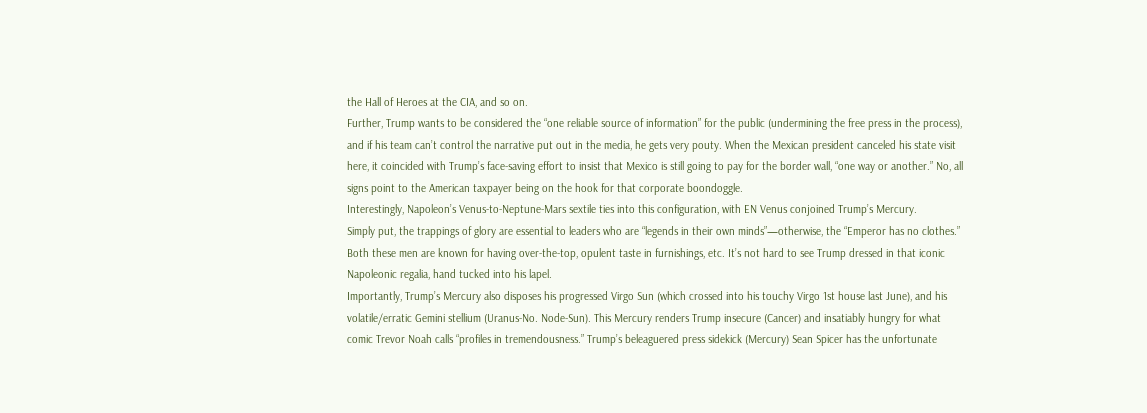the Hall of Heroes at the CIA, and so on.
Further, Trump wants to be considered the “one reliable source of information” for the public (undermining the free press in the process), and if his team can’t control the narrative put out in the media, he gets very pouty. When the Mexican president canceled his state visit here, it coincided with Trump’s face-saving effort to insist that Mexico is still going to pay for the border wall, “one way or another.” No, all signs point to the American taxpayer being on the hook for that corporate boondoggle.
Interestingly, Napoleon’s Venus-to-Neptune-Mars sextile ties into this configuration, with EN Venus conjoined Trump’s Mercury.
Simply put, the trappings of glory are essential to leaders who are “legends in their own minds”—otherwise, the “Emperor has no clothes.” Both these men are known for having over-the-top, opulent taste in furnishings, etc. It’s not hard to see Trump dressed in that iconic Napoleonic regalia, hand tucked into his lapel.
Importantly, Trump’s Mercury also disposes his progressed Virgo Sun (which crossed into his touchy Virgo 1st house last June), and his volatile/erratic Gemini stellium (Uranus-No. Node-Sun). This Mercury renders Trump insecure (Cancer) and insatiably hungry for what comic Trevor Noah calls “profiles in tremendousness.” Trump’s beleaguered press sidekick (Mercury) Sean Spicer has the unfortunate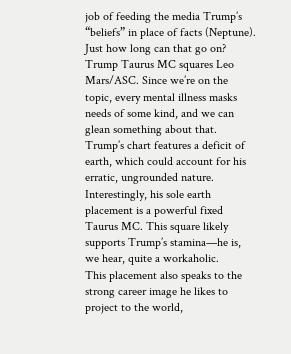job of feeding the media Trump’s “beliefs” in place of facts (Neptune). Just how long can that go on?
Trump Taurus MC squares Leo Mars/ASC. Since we’re on the topic, every mental illness masks needs of some kind, and we can glean something about that. Trump’s chart features a deficit of earth, which could account for his erratic, ungrounded nature. Interestingly, his sole earth placement is a powerful fixed Taurus MC. This square likely supports Trump’s stamina—he is, we hear, quite a workaholic.
This placement also speaks to the strong career image he likes to project to the world,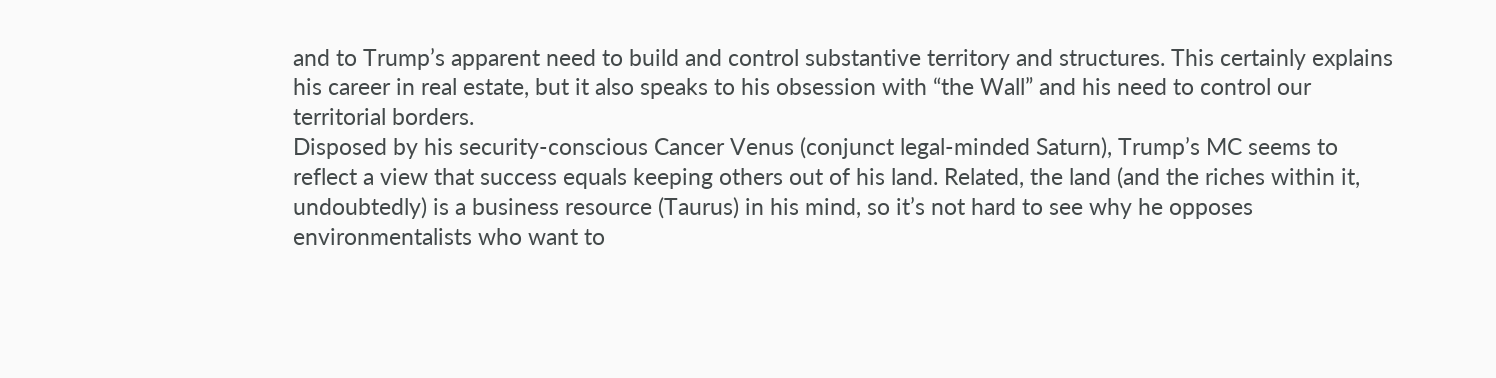and to Trump’s apparent need to build and control substantive territory and structures. This certainly explains his career in real estate, but it also speaks to his obsession with “the Wall” and his need to control our territorial borders.
Disposed by his security-conscious Cancer Venus (conjunct legal-minded Saturn), Trump’s MC seems to reflect a view that success equals keeping others out of his land. Related, the land (and the riches within it, undoubtedly) is a business resource (Taurus) in his mind, so it’s not hard to see why he opposes environmentalists who want to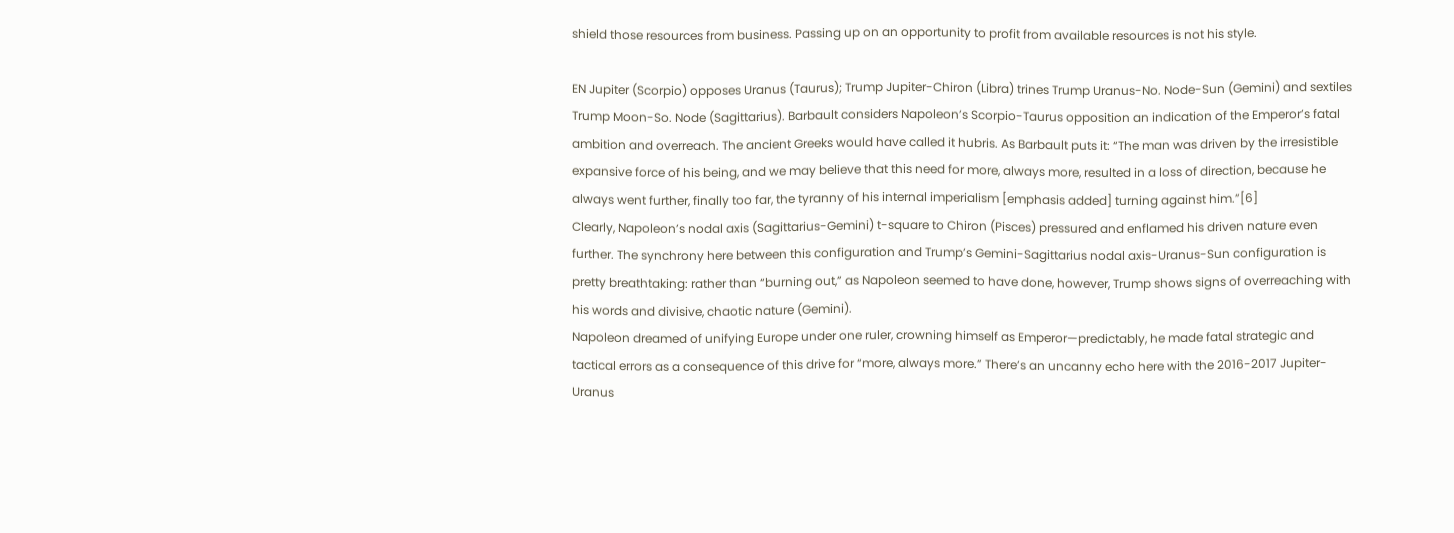shield those resources from business. Passing up on an opportunity to profit from available resources is not his style.

EN Jupiter (Scorpio) opposes Uranus (Taurus); Trump Jupiter-Chiron (Libra) trines Trump Uranus-No. Node-Sun (Gemini) and sextiles Trump Moon-So. Node (Sagittarius). Barbault considers Napoleon’s Scorpio-Taurus opposition an indication of the Emperor’s fatal ambition and overreach. The ancient Greeks would have called it hubris. As Barbault puts it: “The man was driven by the irresistible expansive force of his being, and we may believe that this need for more, always more, resulted in a loss of direction, because he always went further, finally too far, the tyranny of his internal imperialism [emphasis added] turning against him.”[6]
Clearly, Napoleon’s nodal axis (Sagittarius-Gemini) t-square to Chiron (Pisces) pressured and enflamed his driven nature even further. The synchrony here between this configuration and Trump’s Gemini-Sagittarius nodal axis-Uranus-Sun configuration is pretty breathtaking: rather than “burning out,” as Napoleon seemed to have done, however, Trump shows signs of overreaching with his words and divisive, chaotic nature (Gemini).
Napoleon dreamed of unifying Europe under one ruler, crowning himself as Emperor—predictably, he made fatal strategic and tactical errors as a consequence of this drive for “more, always more.” There’s an uncanny echo here with the 2016-2017 Jupiter-Uranus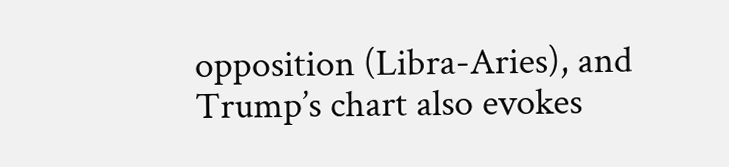opposition (Libra-Aries), and Trump’s chart also evokes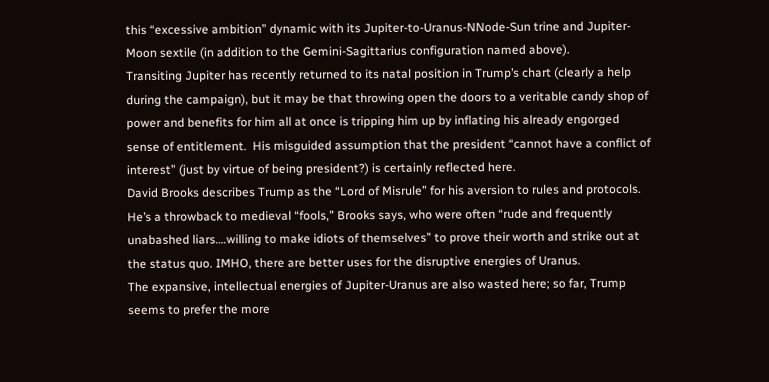this “excessive ambition” dynamic with its Jupiter-to-Uranus-NNode-Sun trine and Jupiter-Moon sextile (in addition to the Gemini-Sagittarius configuration named above).
Transiting Jupiter has recently returned to its natal position in Trump’s chart (clearly a help during the campaign), but it may be that throwing open the doors to a veritable candy shop of power and benefits for him all at once is tripping him up by inflating his already engorged sense of entitlement.  His misguided assumption that the president “cannot have a conflict of interest” (just by virtue of being president?) is certainly reflected here.
David Brooks describes Trump as the “Lord of Misrule” for his aversion to rules and protocols. He’s a throwback to medieval “fools,” Brooks says, who were often “rude and frequently unabashed liars….willing to make idiots of themselves” to prove their worth and strike out at the status quo. IMHO, there are better uses for the disruptive energies of Uranus.
The expansive, intellectual energies of Jupiter-Uranus are also wasted here; so far, Trump seems to prefer the more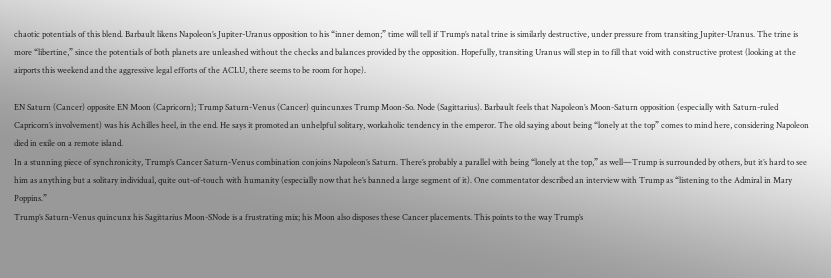chaotic potentials of this blend. Barbault likens Napoleon’s Jupiter-Uranus opposition to his “inner demon;” time will tell if Trump’s natal trine is similarly destructive, under pressure from transiting Jupiter-Uranus. The trine is more “libertine,” since the potentials of both planets are unleashed without the checks and balances provided by the opposition. Hopefully, transiting Uranus will step in to fill that void with constructive protest (looking at the airports this weekend and the aggressive legal efforts of the ACLU, there seems to be room for hope).

EN Saturn (Cancer) opposite EN Moon (Capricorn); Trump Saturn-Venus (Cancer) quincunxes Trump Moon-So. Node (Sagittarius). Barbault feels that Napoleon’s Moon-Saturn opposition (especially with Saturn-ruled Capricorn’s involvement) was his Achilles heel, in the end. He says it promoted an unhelpful solitary, workaholic tendency in the emperor. The old saying about being “lonely at the top” comes to mind here, considering Napoleon died in exile on a remote island.
In a stunning piece of synchronicity, Trump’s Cancer Saturn-Venus combination conjoins Napoleon’s Saturn. There’s probably a parallel with being “lonely at the top,” as well—Trump is surrounded by others, but it’s hard to see him as anything but a solitary individual, quite out-of-touch with humanity (especially now that he’s banned a large segment of it). One commentator described an interview with Trump as “listening to the Admiral in Mary Poppins.”
Trump’s Saturn-Venus quincunx his Sagittarius Moon-SNode is a frustrating mix; his Moon also disposes these Cancer placements. This points to the way Trump’s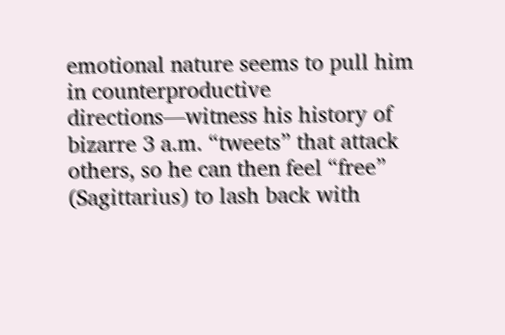emotional nature seems to pull him in counterproductive directions—witness his history of bizarre 3 a.m. “tweets” that attack others, so he can then feel “free” (Sagittarius) to lash back with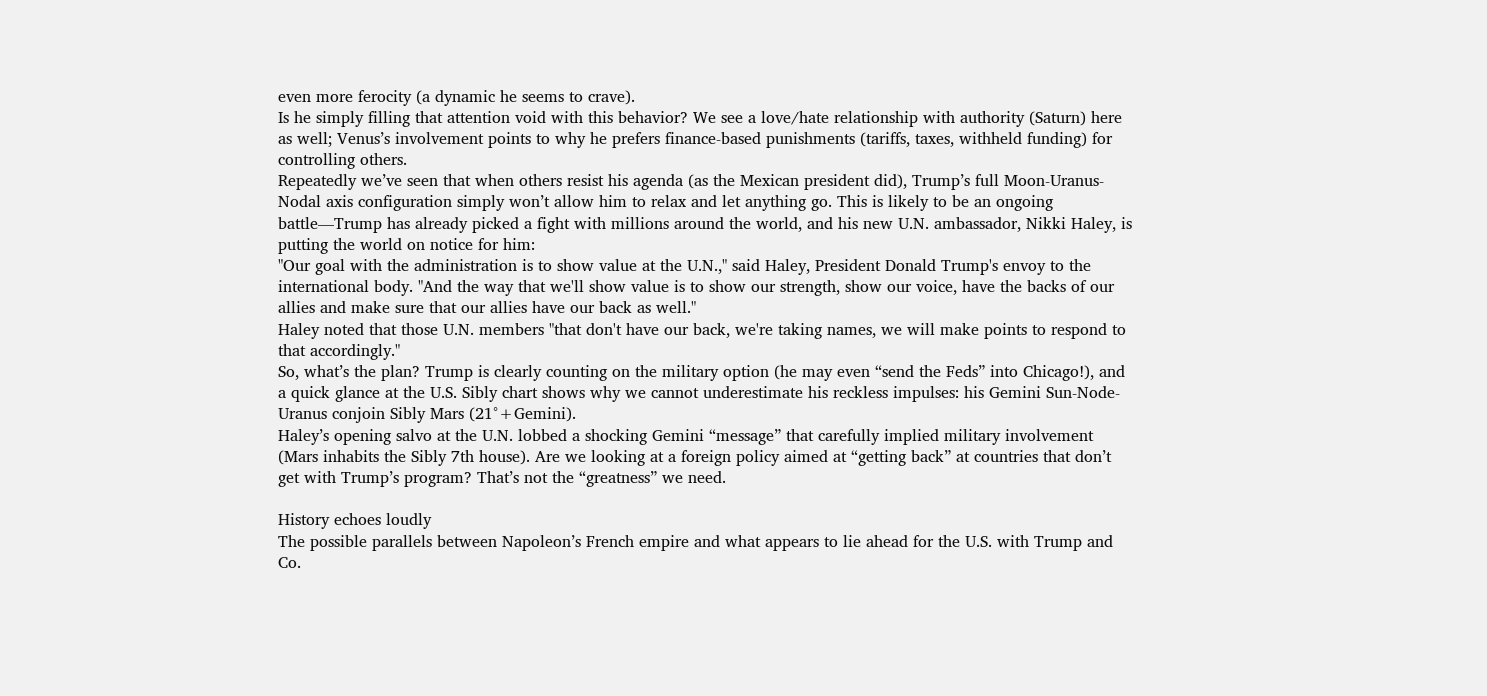even more ferocity (a dynamic he seems to crave).
Is he simply filling that attention void with this behavior? We see a love/hate relationship with authority (Saturn) here as well; Venus’s involvement points to why he prefers finance-based punishments (tariffs, taxes, withheld funding) for controlling others.
Repeatedly we’ve seen that when others resist his agenda (as the Mexican president did), Trump’s full Moon-Uranus-Nodal axis configuration simply won’t allow him to relax and let anything go. This is likely to be an ongoing battle—Trump has already picked a fight with millions around the world, and his new U.N. ambassador, Nikki Haley, is putting the world on notice for him:
"Our goal with the administration is to show value at the U.N.," said Haley, President Donald Trump's envoy to the international body. "And the way that we'll show value is to show our strength, show our voice, have the backs of our allies and make sure that our allies have our back as well."
Haley noted that those U.N. members "that don't have our back, we're taking names, we will make points to respond to that accordingly."
So, what’s the plan? Trump is clearly counting on the military option (he may even “send the Feds” into Chicago!), and a quick glance at the U.S. Sibly chart shows why we cannot underestimate his reckless impulses: his Gemini Sun-Node-Uranus conjoin Sibly Mars (21°+Gemini).
Haley’s opening salvo at the U.N. lobbed a shocking Gemini “message” that carefully implied military involvement (Mars inhabits the Sibly 7th house). Are we looking at a foreign policy aimed at “getting back” at countries that don’t get with Trump’s program? That’s not the “greatness” we need.

History echoes loudly
The possible parallels between Napoleon’s French empire and what appears to lie ahead for the U.S. with Trump and Co.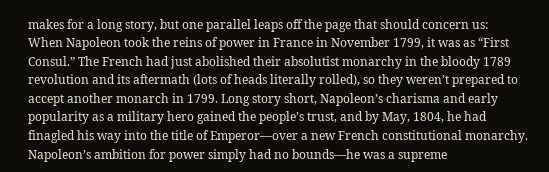makes for a long story, but one parallel leaps off the page that should concern us:
When Napoleon took the reins of power in France in November 1799, it was as “First Consul.” The French had just abolished their absolutist monarchy in the bloody 1789 revolution and its aftermath (lots of heads literally rolled), so they weren’t prepared to accept another monarch in 1799. Long story short, Napoleon’s charisma and early popularity as a military hero gained the people’s trust, and by May, 1804, he had finagled his way into the title of Emperor—over a new French constitutional monarchy.
Napoleon’s ambition for power simply had no bounds—he was a supreme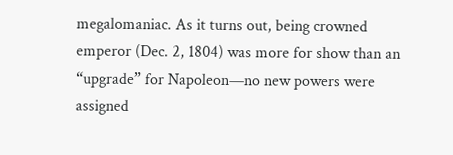megalomaniac. As it turns out, being crowned emperor (Dec. 2, 1804) was more for show than an “upgrade” for Napoleon—no new powers were assigned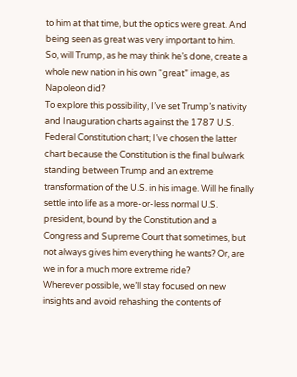to him at that time, but the optics were great. And being seen as great was very important to him.
So, will Trump, as he may think he’s done, create a whole new nation in his own “great” image, as Napoleon did?
To explore this possibility, I’ve set Trump’s nativity and Inauguration charts against the 1787 U.S. Federal Constitution chart; I’ve chosen the latter chart because the Constitution is the final bulwark standing between Trump and an extreme transformation of the U.S. in his image. Will he finally settle into life as a more-or-less normal U.S. president, bound by the Constitution and a Congress and Supreme Court that sometimes, but not always gives him everything he wants? Or, are we in for a much more extreme ride?
Wherever possible, we’ll stay focused on new insights and avoid rehashing the contents of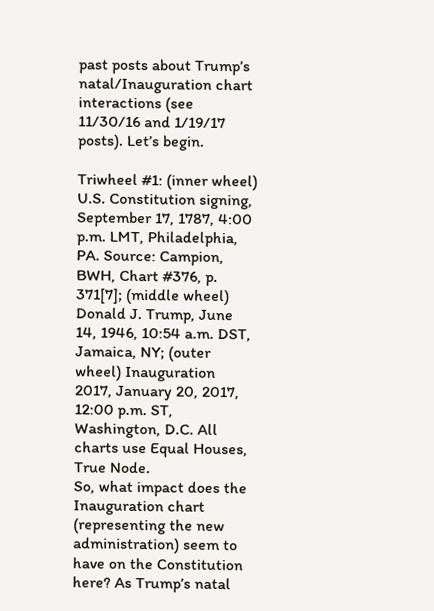past posts about Trump’s natal/Inauguration chart interactions (see 11/30/16 and 1/19/17 posts). Let’s begin.

Triwheel #1: (inner wheel) U.S. Constitution signing, September 17, 1787, 4:00 p.m. LMT, Philadelphia, PA. Source: Campion, BWH, Chart #376, p. 371[7]; (middle wheel) Donald J. Trump, June 14, 1946, 10:54 a.m. DST, Jamaica, NY; (outer wheel) Inauguration 2017, January 20, 2017, 12:00 p.m. ST, Washington, D.C. All charts use Equal Houses, True Node.
So, what impact does the Inauguration chart (representing the new administration) seem to have on the Constitution here? As Trump’s natal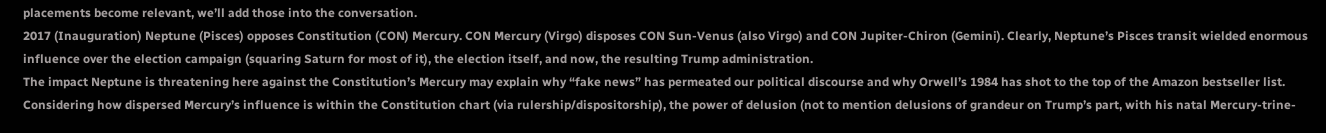placements become relevant, we’ll add those into the conversation.
2017 (Inauguration) Neptune (Pisces) opposes Constitution (CON) Mercury. CON Mercury (Virgo) disposes CON Sun-Venus (also Virgo) and CON Jupiter-Chiron (Gemini). Clearly, Neptune’s Pisces transit wielded enormous influence over the election campaign (squaring Saturn for most of it), the election itself, and now, the resulting Trump administration.
The impact Neptune is threatening here against the Constitution’s Mercury may explain why “fake news” has permeated our political discourse and why Orwell’s 1984 has shot to the top of the Amazon bestseller list. Considering how dispersed Mercury’s influence is within the Constitution chart (via rulership/dispositorship), the power of delusion (not to mention delusions of grandeur on Trump’s part, with his natal Mercury-trine-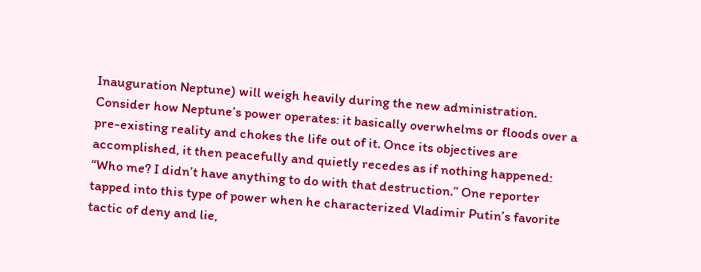Inauguration Neptune) will weigh heavily during the new administration.
Consider how Neptune’s power operates: it basically overwhelms or floods over a pre-existing reality and chokes the life out of it. Once its objectives are accomplished, it then peacefully and quietly recedes as if nothing happened: “Who me? I didn’t have anything to do with that destruction.” One reporter tapped into this type of power when he characterized Vladimir Putin’s favorite tactic of deny and lie,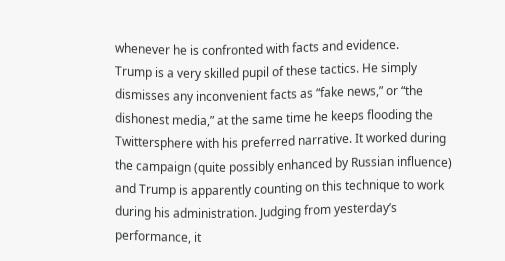whenever he is confronted with facts and evidence.
Trump is a very skilled pupil of these tactics. He simply dismisses any inconvenient facts as “fake news,” or “the dishonest media,” at the same time he keeps flooding the Twittersphere with his preferred narrative. It worked during the campaign (quite possibly enhanced by Russian influence) and Trump is apparently counting on this technique to work during his administration. Judging from yesterday’s performance, it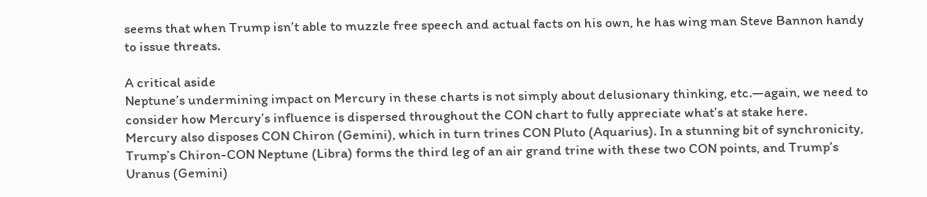seems that when Trump isn’t able to muzzle free speech and actual facts on his own, he has wing man Steve Bannon handy to issue threats.

A critical aside
Neptune’s undermining impact on Mercury in these charts is not simply about delusionary thinking, etc.—again, we need to consider how Mercury’s influence is dispersed throughout the CON chart to fully appreciate what’s at stake here.
Mercury also disposes CON Chiron (Gemini), which in turn trines CON Pluto (Aquarius). In a stunning bit of synchronicity, Trump’s Chiron-CON Neptune (Libra) forms the third leg of an air grand trine with these two CON points, and Trump’s Uranus (Gemini)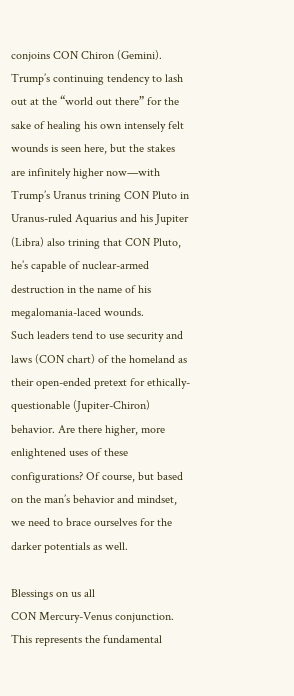conjoins CON Chiron (Gemini).
Trump’s continuing tendency to lash out at the “world out there” for the sake of healing his own intensely felt wounds is seen here, but the stakes are infinitely higher now—with Trump’s Uranus trining CON Pluto in Uranus-ruled Aquarius and his Jupiter (Libra) also trining that CON Pluto, he’s capable of nuclear-armed destruction in the name of his megalomania-laced wounds.
Such leaders tend to use security and laws (CON chart) of the homeland as their open-ended pretext for ethically-questionable (Jupiter-Chiron) behavior. Are there higher, more enlightened uses of these configurations? Of course, but based on the man’s behavior and mindset, we need to brace ourselves for the darker potentials as well.

Blessings on us all
CON Mercury-Venus conjunction. This represents the fundamental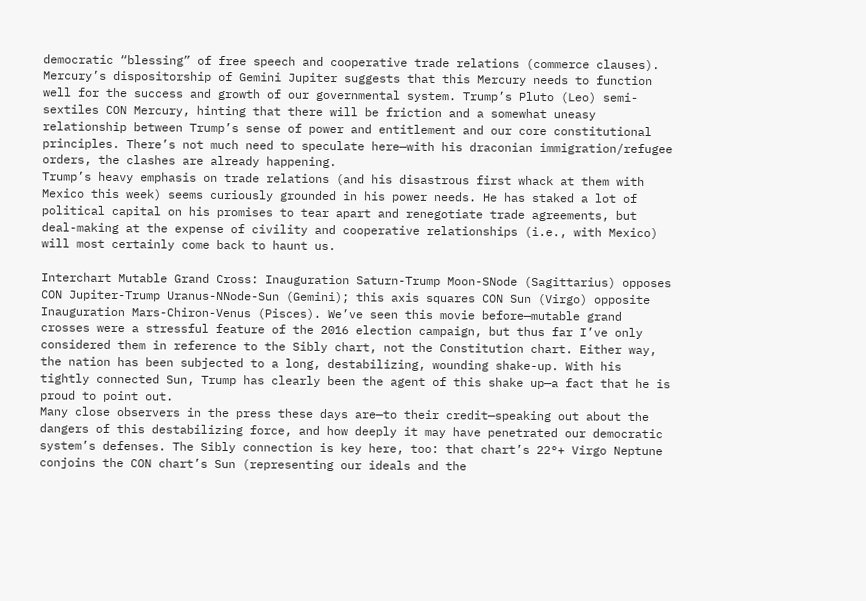democratic “blessing” of free speech and cooperative trade relations (commerce clauses). Mercury’s dispositorship of Gemini Jupiter suggests that this Mercury needs to function well for the success and growth of our governmental system. Trump’s Pluto (Leo) semi-sextiles CON Mercury, hinting that there will be friction and a somewhat uneasy relationship between Trump’s sense of power and entitlement and our core constitutional principles. There’s not much need to speculate here—with his draconian immigration/refugee orders, the clashes are already happening.
Trump’s heavy emphasis on trade relations (and his disastrous first whack at them with Mexico this week) seems curiously grounded in his power needs. He has staked a lot of political capital on his promises to tear apart and renegotiate trade agreements, but deal-making at the expense of civility and cooperative relationships (i.e., with Mexico) will most certainly come back to haunt us.

Interchart Mutable Grand Cross: Inauguration Saturn-Trump Moon-SNode (Sagittarius) opposes CON Jupiter-Trump Uranus-NNode-Sun (Gemini); this axis squares CON Sun (Virgo) opposite Inauguration Mars-Chiron-Venus (Pisces). We’ve seen this movie before—mutable grand crosses were a stressful feature of the 2016 election campaign, but thus far I’ve only considered them in reference to the Sibly chart, not the Constitution chart. Either way, the nation has been subjected to a long, destabilizing, wounding shake-up. With his tightly connected Sun, Trump has clearly been the agent of this shake up—a fact that he is proud to point out.
Many close observers in the press these days are—to their credit—speaking out about the dangers of this destabilizing force, and how deeply it may have penetrated our democratic system’s defenses. The Sibly connection is key here, too: that chart’s 22°+ Virgo Neptune conjoins the CON chart’s Sun (representing our ideals and the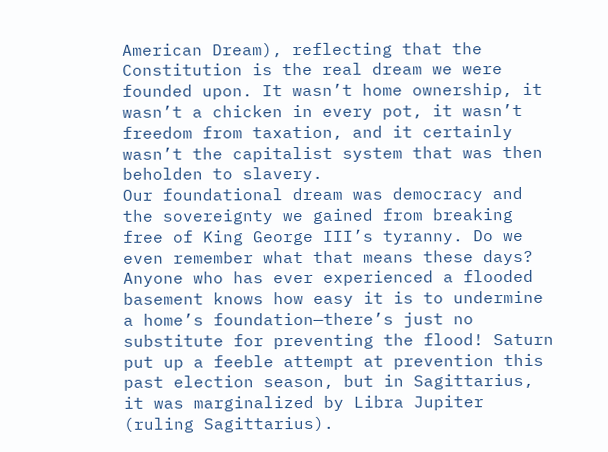American Dream), reflecting that the Constitution is the real dream we were founded upon. It wasn’t home ownership, it wasn’t a chicken in every pot, it wasn’t freedom from taxation, and it certainly wasn’t the capitalist system that was then beholden to slavery.
Our foundational dream was democracy and the sovereignty we gained from breaking free of King George III’s tyranny. Do we even remember what that means these days?
Anyone who has ever experienced a flooded basement knows how easy it is to undermine a home’s foundation—there’s just no substitute for preventing the flood! Saturn put up a feeble attempt at prevention this past election season, but in Sagittarius, it was marginalized by Libra Jupiter (ruling Sagittarius).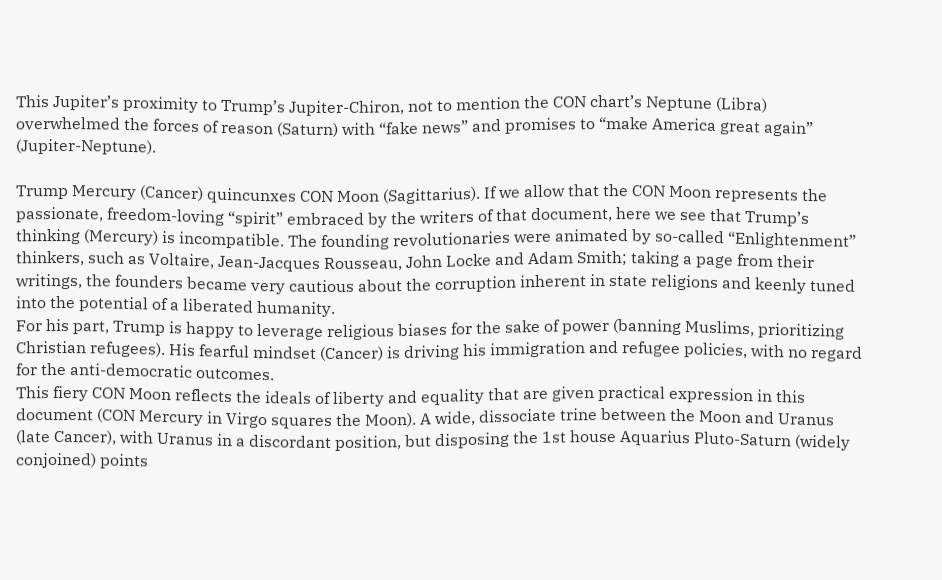This Jupiter’s proximity to Trump’s Jupiter-Chiron, not to mention the CON chart’s Neptune (Libra) overwhelmed the forces of reason (Saturn) with “fake news” and promises to “make America great again” (Jupiter-Neptune).

Trump Mercury (Cancer) quincunxes CON Moon (Sagittarius). If we allow that the CON Moon represents the passionate, freedom-loving “spirit” embraced by the writers of that document, here we see that Trump’s thinking (Mercury) is incompatible. The founding revolutionaries were animated by so-called “Enlightenment” thinkers, such as Voltaire, Jean-Jacques Rousseau, John Locke and Adam Smith; taking a page from their writings, the founders became very cautious about the corruption inherent in state religions and keenly tuned into the potential of a liberated humanity.
For his part, Trump is happy to leverage religious biases for the sake of power (banning Muslims, prioritizing Christian refugees). His fearful mindset (Cancer) is driving his immigration and refugee policies, with no regard for the anti-democratic outcomes.
This fiery CON Moon reflects the ideals of liberty and equality that are given practical expression in this document (CON Mercury in Virgo squares the Moon). A wide, dissociate trine between the Moon and Uranus (late Cancer), with Uranus in a discordant position, but disposing the 1st house Aquarius Pluto-Saturn (widely conjoined) points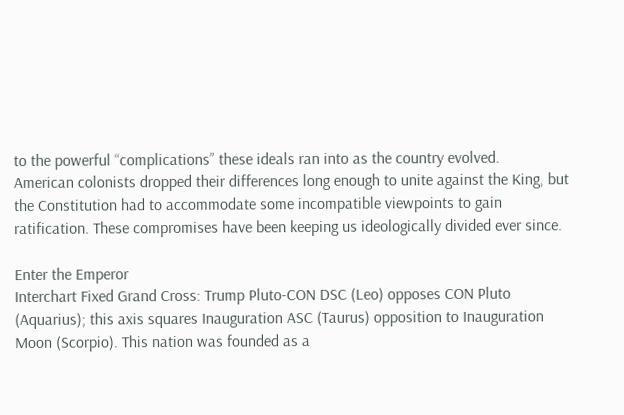to the powerful “complications” these ideals ran into as the country evolved.
American colonists dropped their differences long enough to unite against the King, but the Constitution had to accommodate some incompatible viewpoints to gain ratification. These compromises have been keeping us ideologically divided ever since.

Enter the Emperor
Interchart Fixed Grand Cross: Trump Pluto-CON DSC (Leo) opposes CON Pluto (Aquarius); this axis squares Inauguration ASC (Taurus) opposition to Inauguration Moon (Scorpio). This nation was founded as a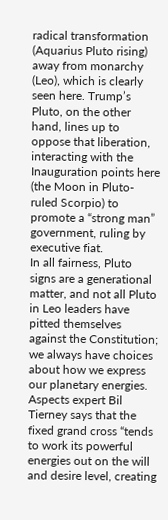radical transformation (Aquarius Pluto rising) away from monarchy (Leo), which is clearly seen here. Trump’s Pluto, on the other hand, lines up to oppose that liberation, interacting with the Inauguration points here (the Moon in Pluto-ruled Scorpio) to promote a “strong man” government, ruling by executive fiat.
In all fairness, Pluto signs are a generational matter, and not all Pluto in Leo leaders have pitted themselves against the Constitution; we always have choices about how we express our planetary energies.
Aspects expert Bil Tierney says that the fixed grand cross “tends to work its powerful energies out on the will and desire level, creating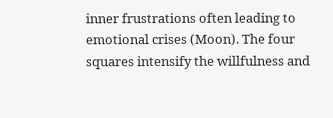inner frustrations often leading to emotional crises (Moon). The four squares intensify the willfulness and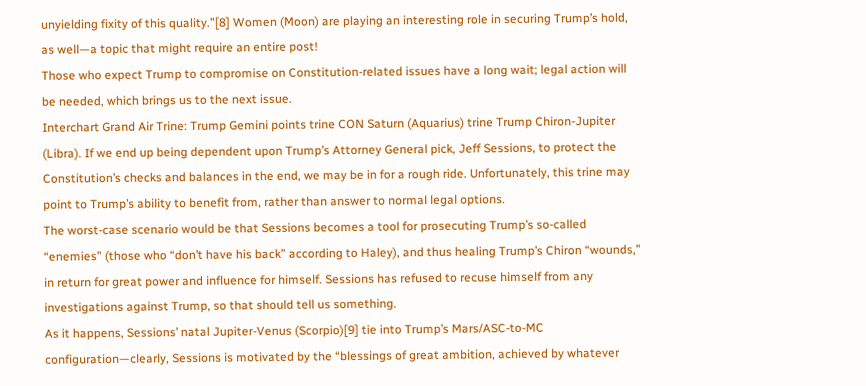unyielding fixity of this quality.”[8] Women (Moon) are playing an interesting role in securing Trump’s hold, as well—a topic that might require an entire post!
Those who expect Trump to compromise on Constitution-related issues have a long wait; legal action will be needed, which brings us to the next issue.
Interchart Grand Air Trine: Trump Gemini points trine CON Saturn (Aquarius) trine Trump Chiron-Jupiter (Libra). If we end up being dependent upon Trump’s Attorney General pick, Jeff Sessions, to protect the Constitution’s checks and balances in the end, we may be in for a rough ride. Unfortunately, this trine may point to Trump’s ability to benefit from, rather than answer to normal legal options.
The worst-case scenario would be that Sessions becomes a tool for prosecuting Trump’s so-called “enemies” (those who “don’t have his back” according to Haley), and thus healing Trump’s Chiron “wounds,” in return for great power and influence for himself. Sessions has refused to recuse himself from any investigations against Trump, so that should tell us something.
As it happens, Sessions’ natal Jupiter-Venus (Scorpio)[9] tie into Trump’s Mars/ASC-to-MC configuration—clearly, Sessions is motivated by the “blessings of great ambition, achieved by whatever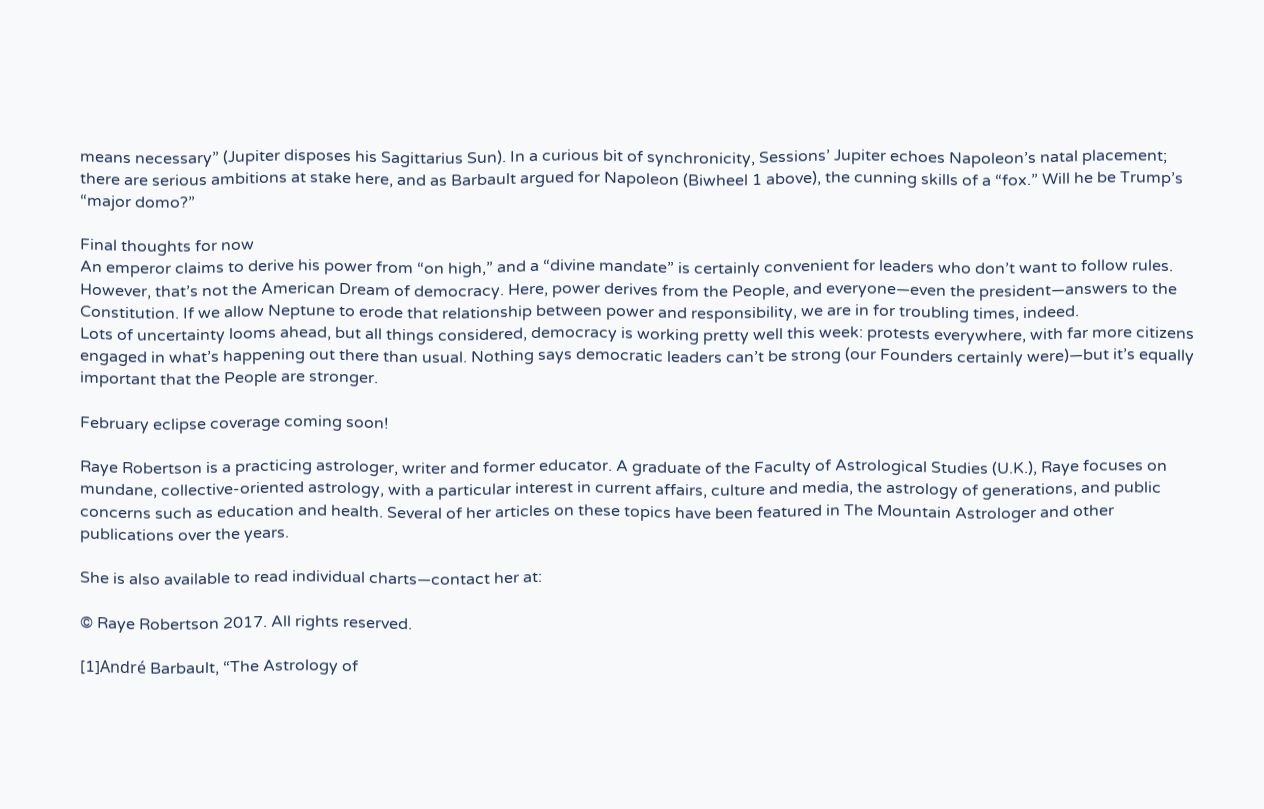means necessary” (Jupiter disposes his Sagittarius Sun). In a curious bit of synchronicity, Sessions’ Jupiter echoes Napoleon’s natal placement; there are serious ambitions at stake here, and as Barbault argued for Napoleon (Biwheel 1 above), the cunning skills of a “fox.” Will he be Trump’s “major domo?”

Final thoughts for now
An emperor claims to derive his power from “on high,” and a “divine mandate” is certainly convenient for leaders who don’t want to follow rules. However, that’s not the American Dream of democracy. Here, power derives from the People, and everyone—even the president—answers to the Constitution. If we allow Neptune to erode that relationship between power and responsibility, we are in for troubling times, indeed.
Lots of uncertainty looms ahead, but all things considered, democracy is working pretty well this week: protests everywhere, with far more citizens engaged in what’s happening out there than usual. Nothing says democratic leaders can’t be strong (our Founders certainly were)—but it’s equally important that the People are stronger.

February eclipse coverage coming soon!

Raye Robertson is a practicing astrologer, writer and former educator. A graduate of the Faculty of Astrological Studies (U.K.), Raye focuses on mundane, collective-oriented astrology, with a particular interest in current affairs, culture and media, the astrology of generations, and public concerns such as education and health. Several of her articles on these topics have been featured in The Mountain Astrologer and other publications over the years.

She is also available to read individual charts—contact her at:

© Raye Robertson 2017. All rights reserved.

[1]André Barbault, “The Astrology of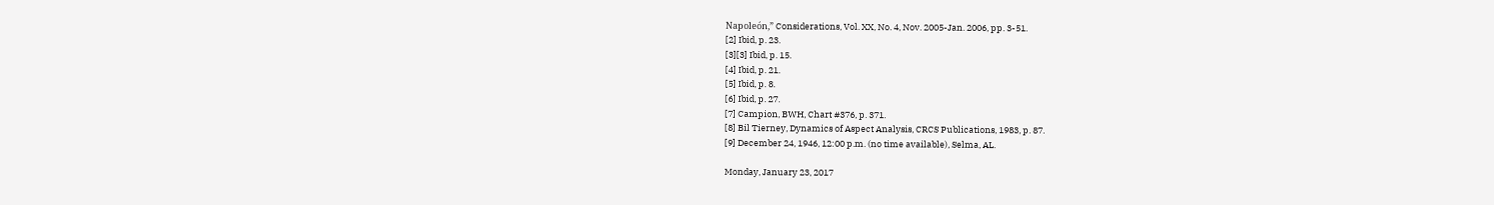Napoleón,” Considerations, Vol. XX, No. 4, Nov. 2005-Jan. 2006, pp. 3-51.
[2] Ibid, p. 23.
[3][3] Ibid, p. 15.
[4] Ibid, p. 21.
[5] Ibid, p. 8.
[6] Ibid, p. 27.
[7] Campion, BWH, Chart #376, p. 371.
[8] Bil Tierney, Dynamics of Aspect Analysis, CRCS Publications, 1983, p. 87.
[9] December 24, 1946, 12:00 p.m. (no time available), Selma, AL.

Monday, January 23, 2017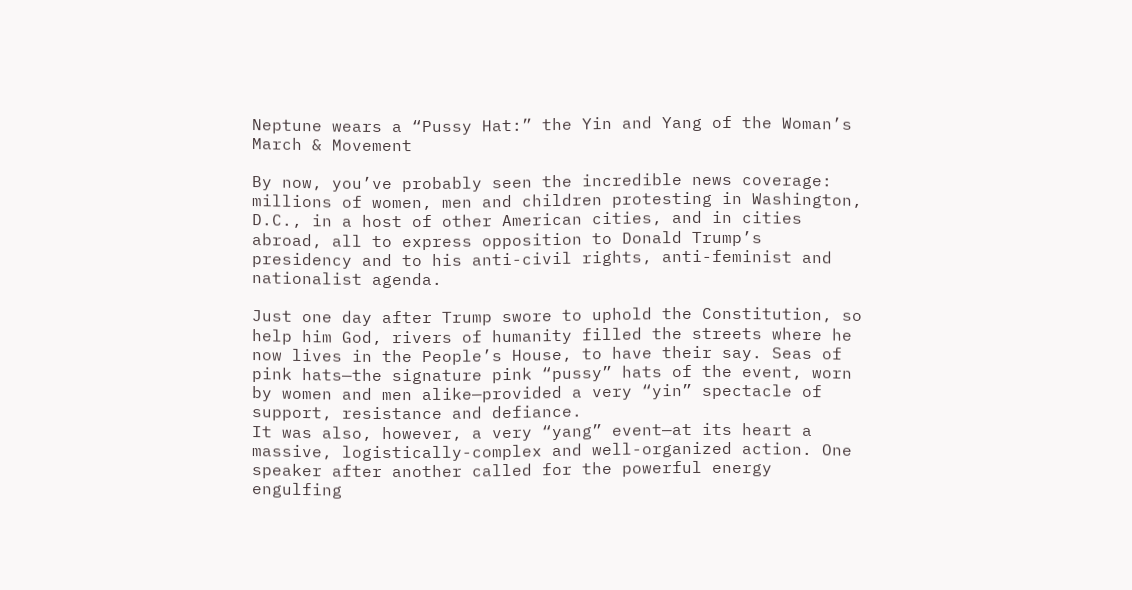Neptune wears a “Pussy Hat:” the Yin and Yang of the Woman’s March & Movement

By now, you’ve probably seen the incredible news coverage: millions of women, men and children protesting in Washington, D.C., in a host of other American cities, and in cities abroad, all to express opposition to Donald Trump’s presidency and to his anti-civil rights, anti-feminist and nationalist agenda.

Just one day after Trump swore to uphold the Constitution, so help him God, rivers of humanity filled the streets where he now lives in the People’s House, to have their say. Seas of pink hats—the signature pink “pussy” hats of the event, worn by women and men alike—provided a very “yin” spectacle of support, resistance and defiance.
It was also, however, a very “yang” event—at its heart a massive, logistically-complex and well-organized action. One speaker after another called for the powerful energy engulfing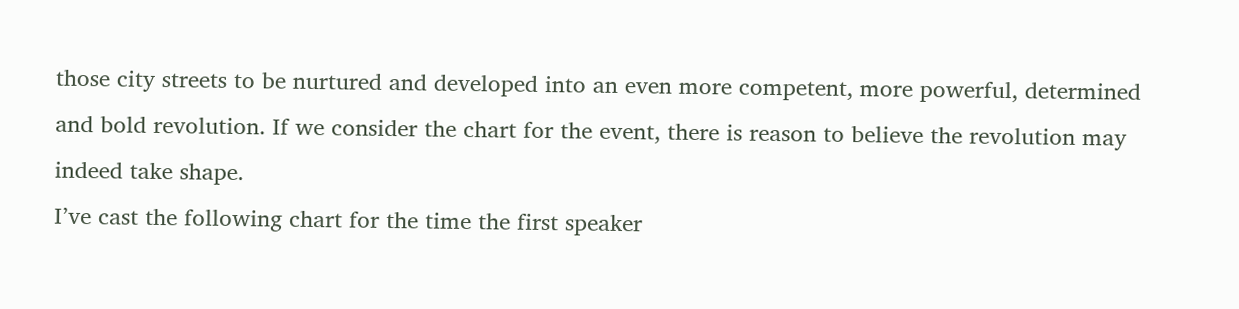those city streets to be nurtured and developed into an even more competent, more powerful, determined and bold revolution. If we consider the chart for the event, there is reason to believe the revolution may indeed take shape.
I’ve cast the following chart for the time the first speaker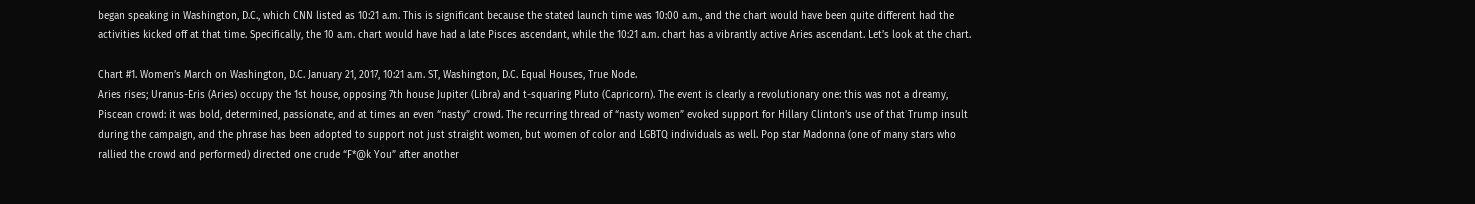began speaking in Washington, D.C., which CNN listed as 10:21 a.m. This is significant because the stated launch time was 10:00 a.m., and the chart would have been quite different had the activities kicked off at that time. Specifically, the 10 a.m. chart would have had a late Pisces ascendant, while the 10:21 a.m. chart has a vibrantly active Aries ascendant. Let’s look at the chart.

Chart #1. Women’s March on Washington, D.C. January 21, 2017, 10:21 a.m. ST, Washington, D.C. Equal Houses, True Node.
Aries rises; Uranus-Eris (Aries) occupy the 1st house, opposing 7th house Jupiter (Libra) and t-squaring Pluto (Capricorn). The event is clearly a revolutionary one: this was not a dreamy, Piscean crowd: it was bold, determined, passionate, and at times an even “nasty” crowd. The recurring thread of “nasty women” evoked support for Hillary Clinton’s use of that Trump insult during the campaign, and the phrase has been adopted to support not just straight women, but women of color and LGBTQ individuals as well. Pop star Madonna (one of many stars who rallied the crowd and performed) directed one crude “F*@k You” after another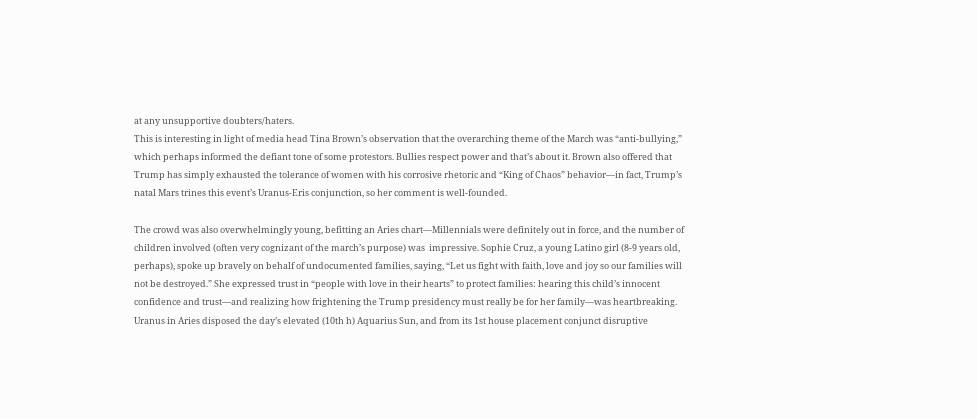at any unsupportive doubters/haters.
This is interesting in light of media head Tina Brown’s observation that the overarching theme of the March was “anti-bullying,” which perhaps informed the defiant tone of some protestors. Bullies respect power and that’s about it. Brown also offered that Trump has simply exhausted the tolerance of women with his corrosive rhetoric and “King of Chaos” behavior—in fact, Trump’s natal Mars trines this event’s Uranus-Eris conjunction, so her comment is well-founded.

The crowd was also overwhelmingly young, befitting an Aries chart—Millennials were definitely out in force, and the number of children involved (often very cognizant of the march’s purpose) was  impressive. Sophie Cruz, a young Latino girl (8-9 years old, perhaps), spoke up bravely on behalf of undocumented families, saying, “Let us fight with faith, love and joy so our families will not be destroyed.” She expressed trust in “people with love in their hearts” to protect families: hearing this child’s innocent confidence and trust—and realizing how frightening the Trump presidency must really be for her family—was heartbreaking.
Uranus in Aries disposed the day’s elevated (10th h) Aquarius Sun, and from its 1st house placement conjunct disruptive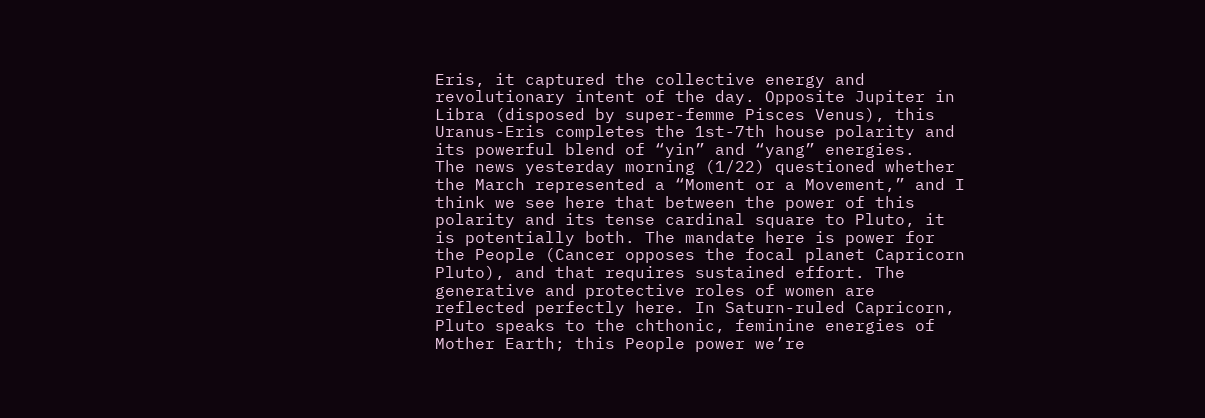Eris, it captured the collective energy and revolutionary intent of the day. Opposite Jupiter in Libra (disposed by super-femme Pisces Venus), this Uranus-Eris completes the 1st-7th house polarity and its powerful blend of “yin” and “yang” energies.
The news yesterday morning (1/22) questioned whether the March represented a “Moment or a Movement,” and I think we see here that between the power of this polarity and its tense cardinal square to Pluto, it is potentially both. The mandate here is power for the People (Cancer opposes the focal planet Capricorn Pluto), and that requires sustained effort. The generative and protective roles of women are reflected perfectly here. In Saturn-ruled Capricorn, Pluto speaks to the chthonic, feminine energies of Mother Earth; this People power we’re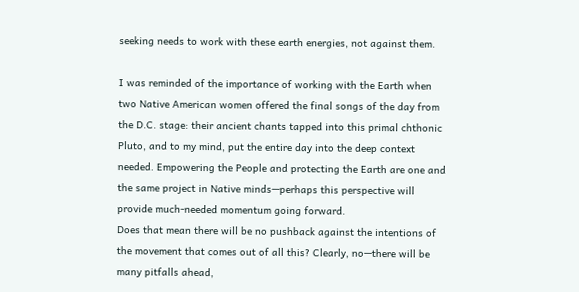seeking needs to work with these earth energies, not against them.

I was reminded of the importance of working with the Earth when two Native American women offered the final songs of the day from the D.C. stage: their ancient chants tapped into this primal chthonic Pluto, and to my mind, put the entire day into the deep context needed. Empowering the People and protecting the Earth are one and the same project in Native minds—perhaps this perspective will provide much-needed momentum going forward.
Does that mean there will be no pushback against the intentions of the movement that comes out of all this? Clearly, no—there will be many pitfalls ahead,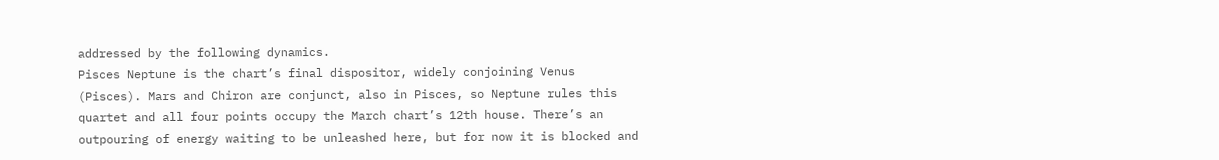addressed by the following dynamics.
Pisces Neptune is the chart’s final dispositor, widely conjoining Venus (Pisces). Mars and Chiron are conjunct, also in Pisces, so Neptune rules this quartet and all four points occupy the March chart’s 12th house. There’s an outpouring of energy waiting to be unleashed here, but for now it is blocked and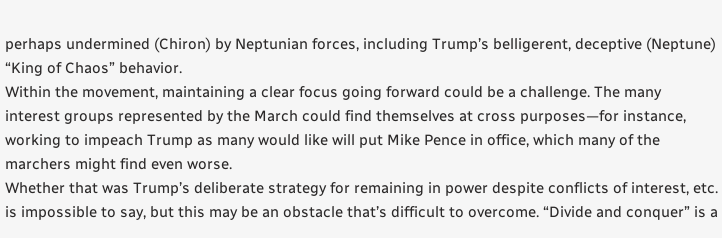perhaps undermined (Chiron) by Neptunian forces, including Trump’s belligerent, deceptive (Neptune) “King of Chaos” behavior.
Within the movement, maintaining a clear focus going forward could be a challenge. The many interest groups represented by the March could find themselves at cross purposes—for instance, working to impeach Trump as many would like will put Mike Pence in office, which many of the marchers might find even worse.
Whether that was Trump’s deliberate strategy for remaining in power despite conflicts of interest, etc. is impossible to say, but this may be an obstacle that’s difficult to overcome. “Divide and conquer” is a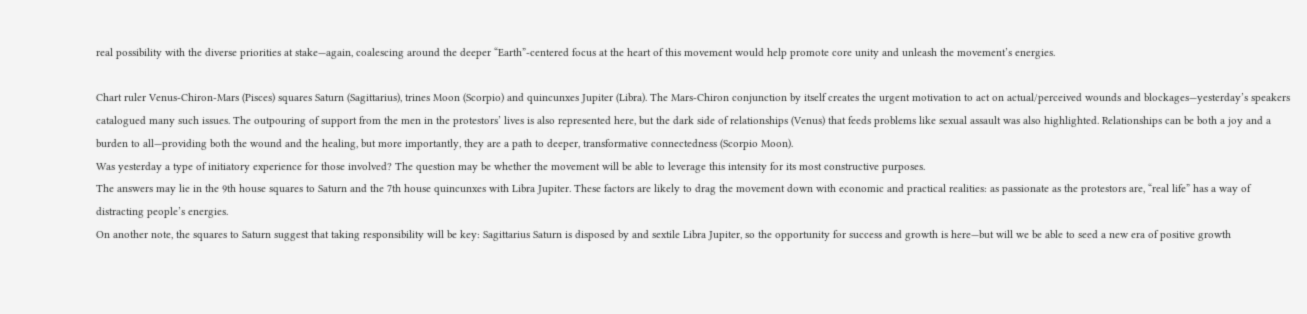real possibility with the diverse priorities at stake—again, coalescing around the deeper “Earth”-centered focus at the heart of this movement would help promote core unity and unleash the movement’s energies.

Chart ruler Venus-Chiron-Mars (Pisces) squares Saturn (Sagittarius), trines Moon (Scorpio) and quincunxes Jupiter (Libra). The Mars-Chiron conjunction by itself creates the urgent motivation to act on actual/perceived wounds and blockages—yesterday’s speakers catalogued many such issues. The outpouring of support from the men in the protestors’ lives is also represented here, but the dark side of relationships (Venus) that feeds problems like sexual assault was also highlighted. Relationships can be both a joy and a burden to all—providing both the wound and the healing, but more importantly, they are a path to deeper, transformative connectedness (Scorpio Moon).
Was yesterday a type of initiatory experience for those involved? The question may be whether the movement will be able to leverage this intensity for its most constructive purposes.
The answers may lie in the 9th house squares to Saturn and the 7th house quincunxes with Libra Jupiter. These factors are likely to drag the movement down with economic and practical realities: as passionate as the protestors are, “real life” has a way of distracting people’s energies.
On another note, the squares to Saturn suggest that taking responsibility will be key: Sagittarius Saturn is disposed by and sextile Libra Jupiter, so the opportunity for success and growth is here—but will we be able to seed a new era of positive growth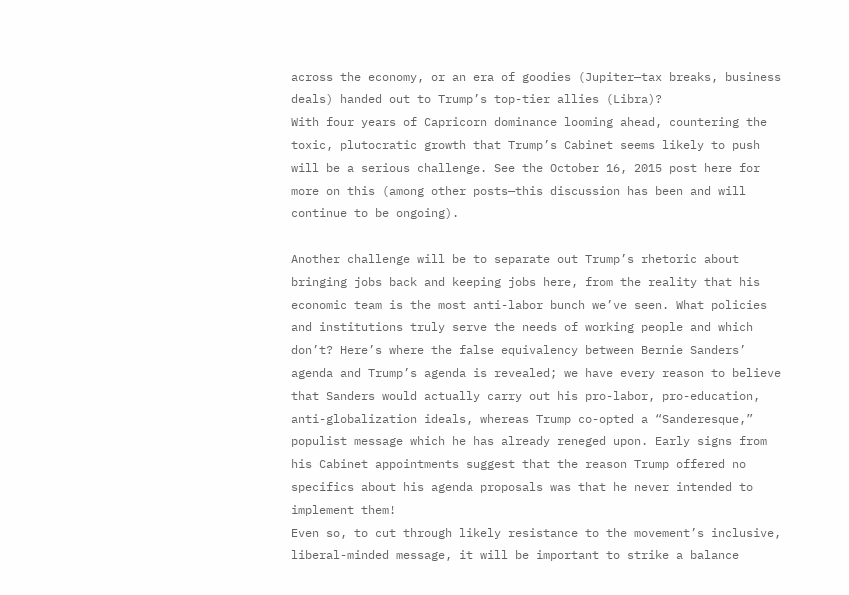across the economy, or an era of goodies (Jupiter—tax breaks, business deals) handed out to Trump’s top-tier allies (Libra)?
With four years of Capricorn dominance looming ahead, countering the toxic, plutocratic growth that Trump’s Cabinet seems likely to push will be a serious challenge. See the October 16, 2015 post here for more on this (among other posts—this discussion has been and will continue to be ongoing).

Another challenge will be to separate out Trump’s rhetoric about bringing jobs back and keeping jobs here, from the reality that his economic team is the most anti-labor bunch we’ve seen. What policies and institutions truly serve the needs of working people and which don’t? Here’s where the false equivalency between Bernie Sanders’ agenda and Trump’s agenda is revealed; we have every reason to believe that Sanders would actually carry out his pro-labor, pro-education, anti-globalization ideals, whereas Trump co-opted a “Sanderesque,” populist message which he has already reneged upon. Early signs from his Cabinet appointments suggest that the reason Trump offered no specifics about his agenda proposals was that he never intended to implement them!
Even so, to cut through likely resistance to the movement’s inclusive, liberal-minded message, it will be important to strike a balance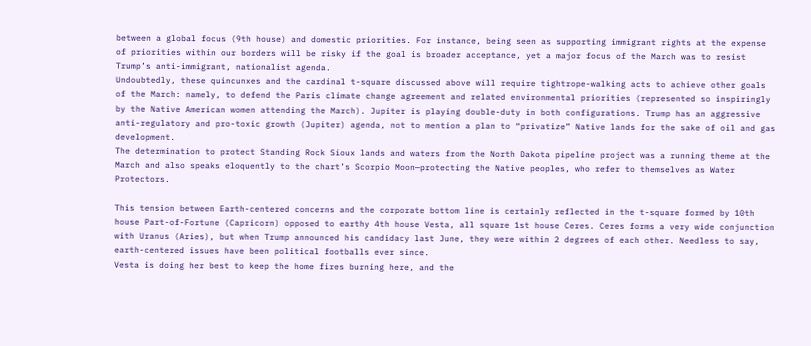between a global focus (9th house) and domestic priorities. For instance, being seen as supporting immigrant rights at the expense of priorities within our borders will be risky if the goal is broader acceptance, yet a major focus of the March was to resist Trump’s anti-immigrant, nationalist agenda.
Undoubtedly, these quincunxes and the cardinal t-square discussed above will require tightrope-walking acts to achieve other goals of the March: namely, to defend the Paris climate change agreement and related environmental priorities (represented so inspiringly by the Native American women attending the March). Jupiter is playing double-duty in both configurations. Trump has an aggressive anti-regulatory and pro-toxic growth (Jupiter) agenda, not to mention a plan to “privatize” Native lands for the sake of oil and gas development.
The determination to protect Standing Rock Sioux lands and waters from the North Dakota pipeline project was a running theme at the March and also speaks eloquently to the chart’s Scorpio Moon—protecting the Native peoples, who refer to themselves as Water Protectors.

This tension between Earth-centered concerns and the corporate bottom line is certainly reflected in the t-square formed by 10th house Part-of-Fortune (Capricorn) opposed to earthy 4th house Vesta, all square 1st house Ceres. Ceres forms a very wide conjunction with Uranus (Aries), but when Trump announced his candidacy last June, they were within 2 degrees of each other. Needless to say, earth-centered issues have been political footballs ever since.
Vesta is doing her best to keep the home fires burning here, and the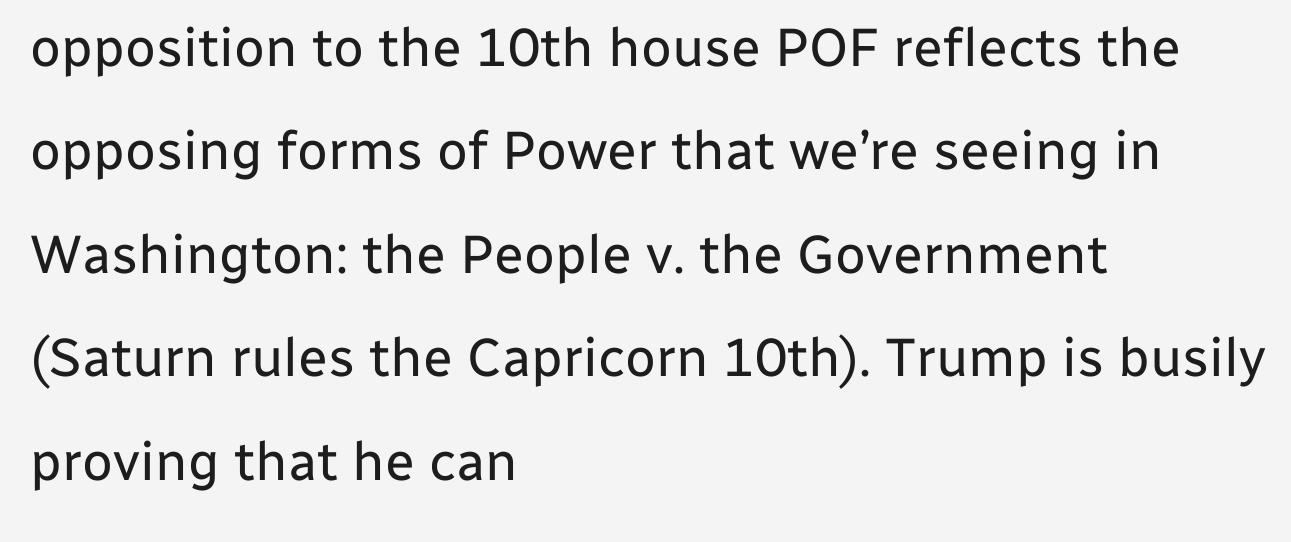opposition to the 10th house POF reflects the opposing forms of Power that we’re seeing in Washington: the People v. the Government (Saturn rules the Capricorn 10th). Trump is busily proving that he can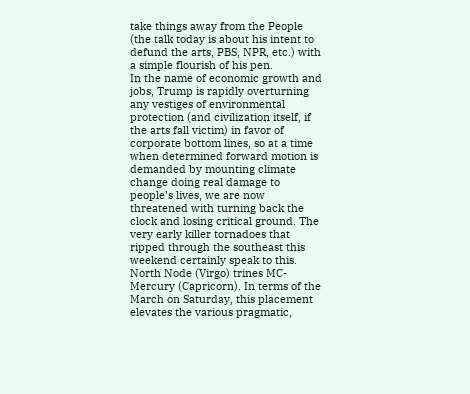take things away from the People (the talk today is about his intent to defund the arts, PBS, NPR, etc.) with a simple flourish of his pen.
In the name of economic growth and jobs, Trump is rapidly overturning any vestiges of environmental protection (and civilization itself, if the arts fall victim) in favor of corporate bottom lines, so at a time when determined forward motion is demanded by mounting climate change doing real damage to people’s lives, we are now threatened with turning back the clock and losing critical ground. The very early killer tornadoes that ripped through the southeast this weekend certainly speak to this.
North Node (Virgo) trines MC-Mercury (Capricorn). In terms of the March on Saturday, this placement elevates the various pragmatic,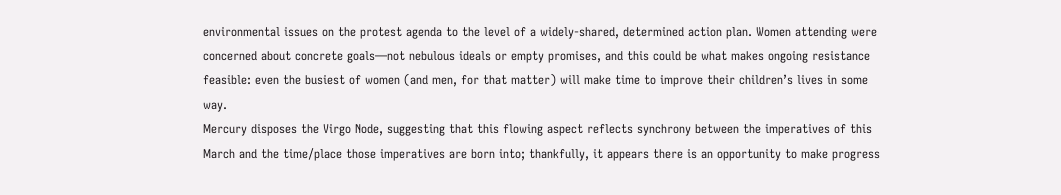environmental issues on the protest agenda to the level of a widely-shared, determined action plan. Women attending were concerned about concrete goals—not nebulous ideals or empty promises, and this could be what makes ongoing resistance feasible: even the busiest of women (and men, for that matter) will make time to improve their children’s lives in some way.
Mercury disposes the Virgo Node, suggesting that this flowing aspect reflects synchrony between the imperatives of this March and the time/place those imperatives are born into; thankfully, it appears there is an opportunity to make progress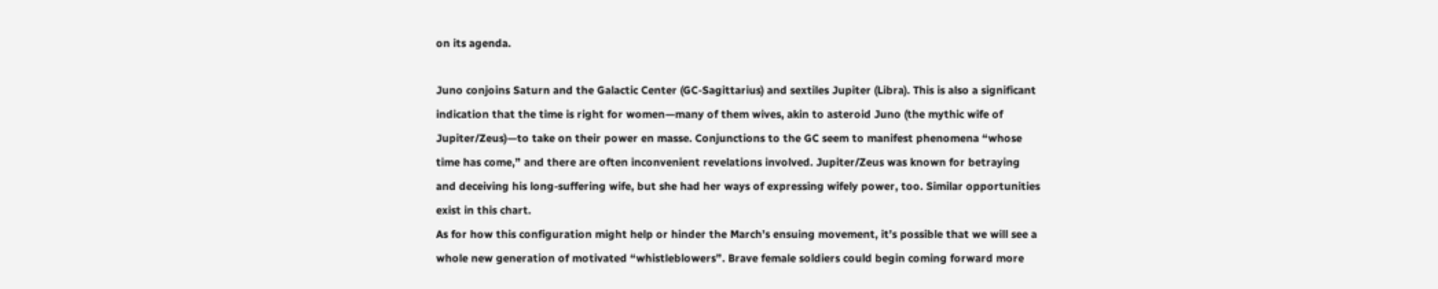on its agenda.

Juno conjoins Saturn and the Galactic Center (GC-Sagittarius) and sextiles Jupiter (Libra). This is also a significant indication that the time is right for women—many of them wives, akin to asteroid Juno (the mythic wife of Jupiter/Zeus)—to take on their power en masse. Conjunctions to the GC seem to manifest phenomena “whose time has come,” and there are often inconvenient revelations involved. Jupiter/Zeus was known for betraying and deceiving his long-suffering wife, but she had her ways of expressing wifely power, too. Similar opportunities exist in this chart.
As for how this configuration might help or hinder the March’s ensuing movement, it’s possible that we will see a whole new generation of motivated “whistleblowers”. Brave female soldiers could begin coming forward more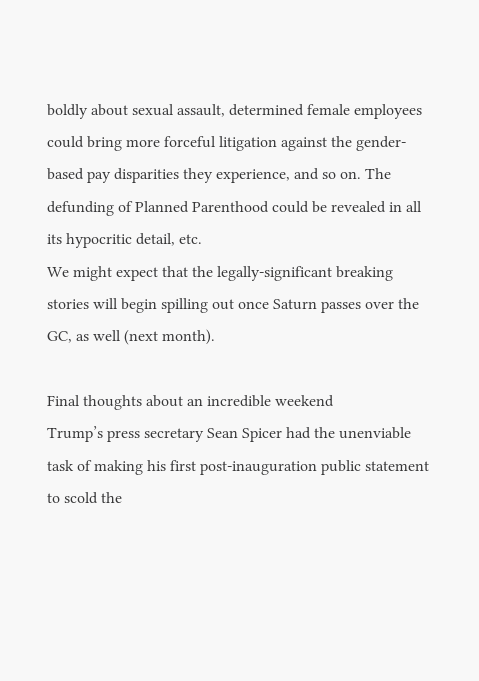boldly about sexual assault, determined female employees could bring more forceful litigation against the gender-based pay disparities they experience, and so on. The defunding of Planned Parenthood could be revealed in all its hypocritic detail, etc.
We might expect that the legally-significant breaking stories will begin spilling out once Saturn passes over the GC, as well (next month).

Final thoughts about an incredible weekend
Trump’s press secretary Sean Spicer had the unenviable task of making his first post-inauguration public statement to scold the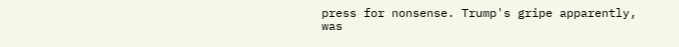press for nonsense. Trump's gripe apparently, was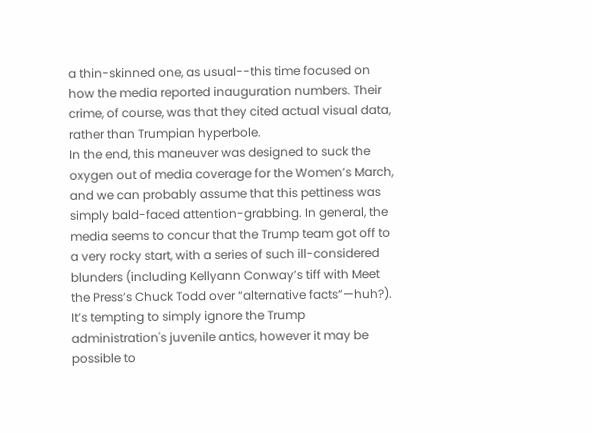a thin-skinned one, as usual--this time focused on how the media reported inauguration numbers. Their crime, of course, was that they cited actual visual data, rather than Trumpian hyperbole.
In the end, this maneuver was designed to suck the oxygen out of media coverage for the Women’s March, and we can probably assume that this pettiness was simply bald-faced attention-grabbing. In general, the media seems to concur that the Trump team got off to a very rocky start, with a series of such ill-considered blunders (including Kellyann Conway’s tiff with Meet the Press’s Chuck Todd over “alternative facts”—huh?).
It’s tempting to simply ignore the Trump administration's juvenile antics, however it may be possible to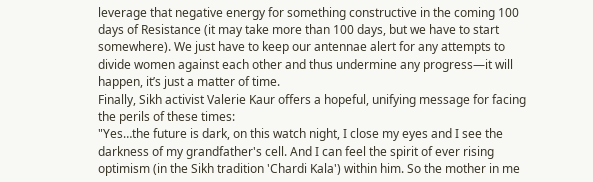leverage that negative energy for something constructive in the coming 100 days of Resistance (it may take more than 100 days, but we have to start somewhere). We just have to keep our antennae alert for any attempts to divide women against each other and thus undermine any progress—it will happen, it’s just a matter of time.
Finally, Sikh activist Valerie Kaur offers a hopeful, unifying message for facing the perils of these times:
"Yes…the future is dark, on this watch night, I close my eyes and I see the darkness of my grandfather's cell. And I can feel the spirit of ever rising optimism (in the Sikh tradition 'Chardi Kala') within him. So the mother in me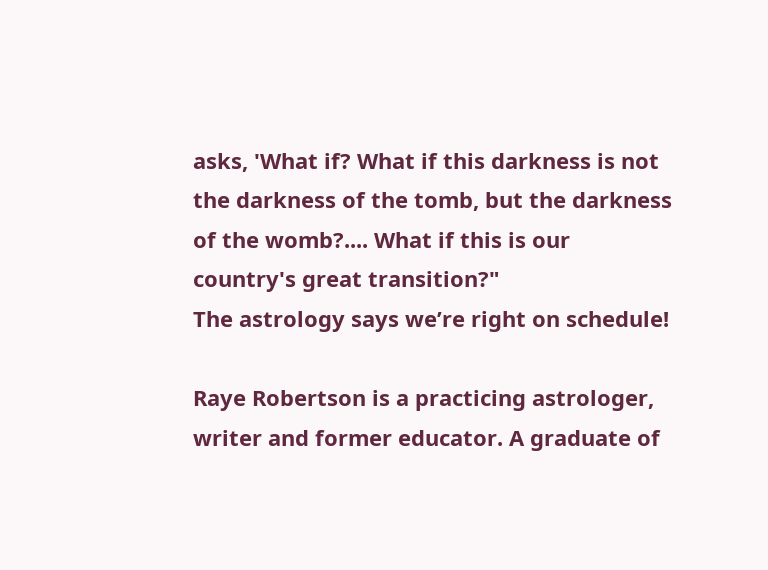asks, 'What if? What if this darkness is not the darkness of the tomb, but the darkness of the womb?.... What if this is our country's great transition?"
The astrology says we’re right on schedule!

Raye Robertson is a practicing astrologer, writer and former educator. A graduate of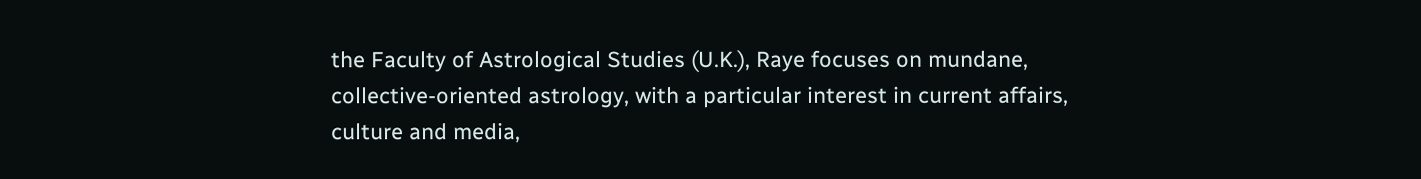the Faculty of Astrological Studies (U.K.), Raye focuses on mundane, collective-oriented astrology, with a particular interest in current affairs, culture and media,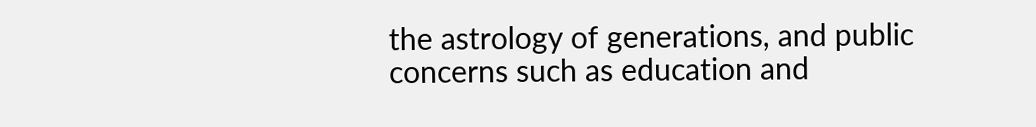the astrology of generations, and public concerns such as education and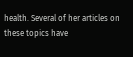health. Several of her articles on these topics have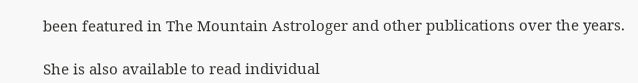been featured in The Mountain Astrologer and other publications over the years.

She is also available to read individual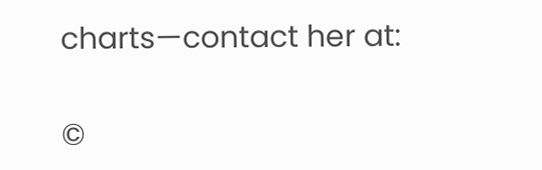charts—contact her at:

©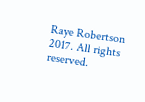Raye Robertson 2017. All rights reserved.